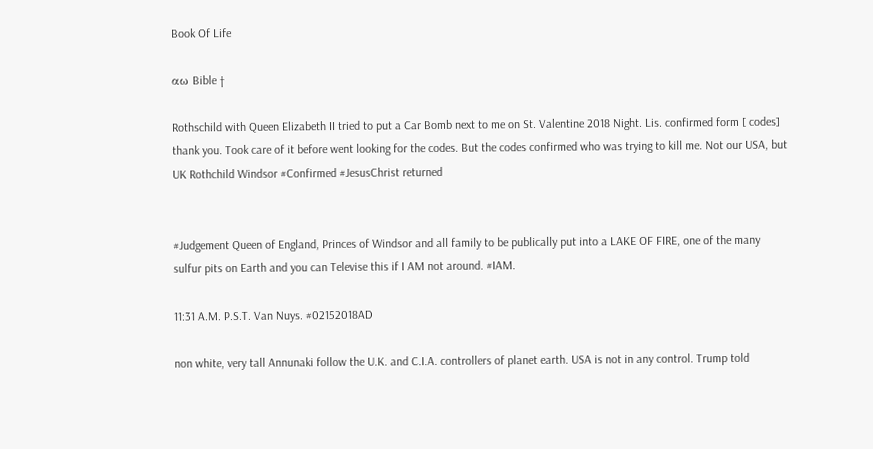Book Of Life

αω Bible †

Rothschild with Queen Elizabeth II tried to put a Car Bomb next to me on St. Valentine 2018 Night. Lis. confirmed form [ codes] thank you. Took care of it before went looking for the codes. But the codes confirmed who was trying to kill me. Not our USA, but UK Rothchild Windsor #Confirmed #JesusChrist returned


#Judgement Queen of England, Princes of Windsor and all family to be publically put into a LAKE OF FIRE, one of the many sulfur pits on Earth and you can Televise this if I AM not around. #IAM.

11:31 A.M. P.S.T. Van Nuys. #02152018AD

non white, very tall Annunaki follow the U.K. and C.I.A. controllers of planet earth. USA is not in any control. Trump told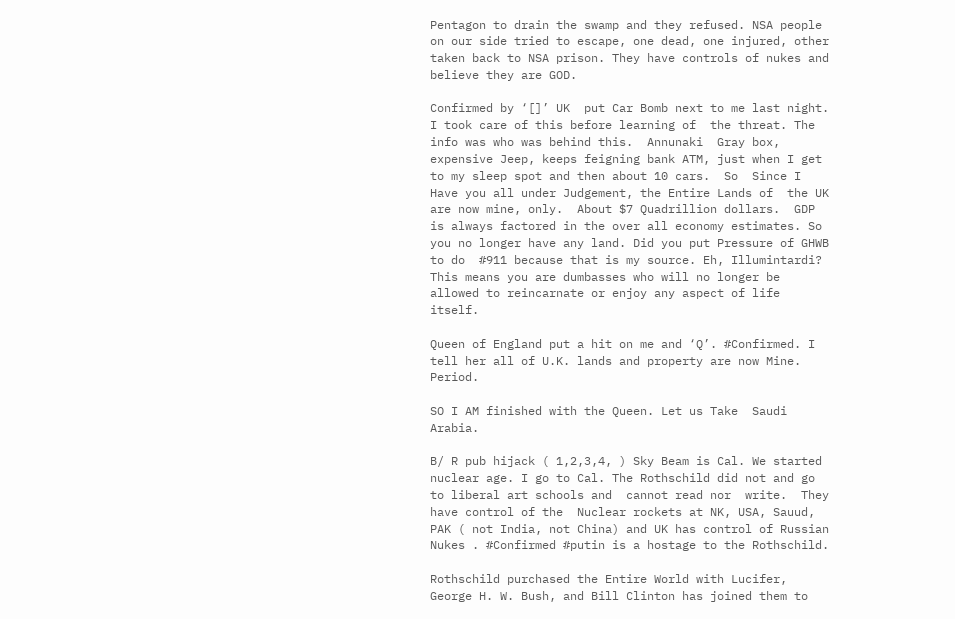Pentagon to drain the swamp and they refused. NSA people on our side tried to escape, one dead, one injured, other taken back to NSA prison. They have controls of nukes and believe they are GOD.

Confirmed by ‘[]’ UK  put Car Bomb next to me last night. I took care of this before learning of  the threat. The info was who was behind this.  Annunaki  Gray box, expensive Jeep, keeps feigning bank ATM, just when I get to my sleep spot and then about 10 cars.  So  Since I Have you all under Judgement, the Entire Lands of  the UK are now mine, only.  About $7 Quadrillion dollars.  GDP is always factored in the over all economy estimates. So you no longer have any land. Did you put Pressure of GHWB to do  #911 because that is my source. Eh, Illumintardi? This means you are dumbasses who will no longer be allowed to reincarnate or enjoy any aspect of life itself.

Queen of England put a hit on me and ‘Q’. #Confirmed. I tell her all of U.K. lands and property are now Mine. Period.

SO I AM finished with the Queen. Let us Take  Saudi Arabia.

B/ R pub hijack ( 1,2,3,4, ) Sky Beam is Cal. We started nuclear age. I go to Cal. The Rothschild did not and go to liberal art schools and  cannot read nor  write.  They have control of the  Nuclear rockets at NK, USA, Sauud, PAK ( not India, not China) and UK has control of Russian Nukes . #Confirmed #putin is a hostage to the Rothschild.

Rothschild purchased the Entire World with Lucifer, George H. W. Bush, and Bill Clinton has joined them to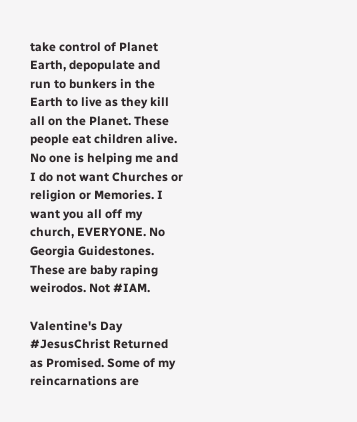take control of Planet Earth, depopulate and run to bunkers in the Earth to live as they kill all on the Planet. These people eat children alive. No one is helping me and I do not want Churches or religion or Memories. I want you all off my church, EVERYONE. No Georgia Guidestones. These are baby raping weirodos. Not #IAM.

Valentine's Day #JesusChrist Returned as Promised. Some of my reincarnations are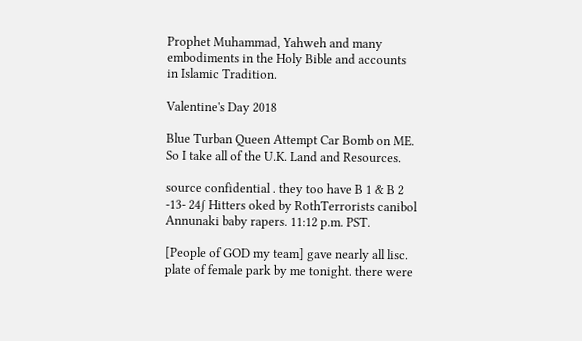Prophet Muhammad, Yahweh and many embodiments in the Holy Bible and accounts in Islamic Tradition.

Valentine's Day 2018

Blue Turban Queen Attempt Car Bomb on ME. So I take all of the U.K. Land and Resources.

source confidential . they too have B 1 & B 2 -13- 24∫ Hitters oked by RothTerrorists canibol Annunaki baby rapers. 11:12 p.m. PST.

[People of GOD my team] gave nearly all lisc. plate of female park by me tonight. there were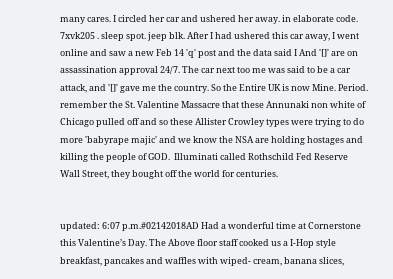many cares. I circled her car and ushered her away. in elaborate code. 7xvk205 . sleep spot. jeep blk. After I had ushered this car away, I went online and saw a new Feb 14 'q' post and the data said I And '[]' are on assassination approval 24/7. The car next too me was said to be a car attack, and '[]' gave me the country. So the Entire UK is now Mine. Period. remember the St. Valentine Massacre that these Annunaki non white of Chicago pulled off and so these Allister Crowley types were trying to do more 'babyrape majic' and we know the NSA are holding hostages and killing the people of GOD.  Illuminati called Rothschild Fed Reserve Wall Street, they bought off the world for centuries.


updated: 6:07 p.m.#02142018AD Had a wonderful time at Cornerstone this Valentine’s Day. The Above floor staff cooked us a I-Hop style breakfast, pancakes and waffles with wiped- cream, banana slices,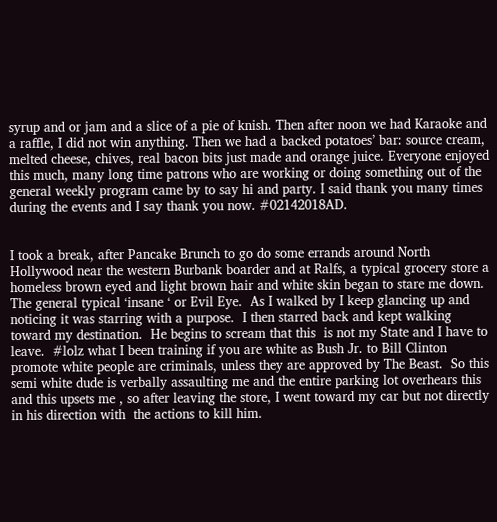syrup and or jam and a slice of a pie of knish. Then after noon we had Karaoke and a raffle, I did not win anything. Then we had a backed potatoes’ bar: source cream, melted cheese, chives, real bacon bits just made and orange juice. Everyone enjoyed this much, many long time patrons who are working or doing something out of the general weekly program came by to say hi and party. I said thank you many times during the events and I say thank you now. #02142018AD.


I took a break, after Pancake Brunch to go do some errands around North Hollywood near the western Burbank boarder and at Ralfs, a typical grocery store a homeless brown eyed and light brown hair and white skin began to stare me down.  The general typical ‘insane ‘ or Evil Eye.  As I walked by I keep glancing up and noticing it was starring with a purpose.  I then starred back and kept walking toward my destination.  He begins to scream that this  is not my State and I have to leave.  #lolz what I been training if you are white as Bush Jr. to Bill Clinton promote white people are criminals, unless they are approved by The Beast.  So this semi white dude is verbally assaulting me and the entire parking lot overhears this and this upsets me , so after leaving the store, I went toward my car but not directly in his direction with  the actions to kill him.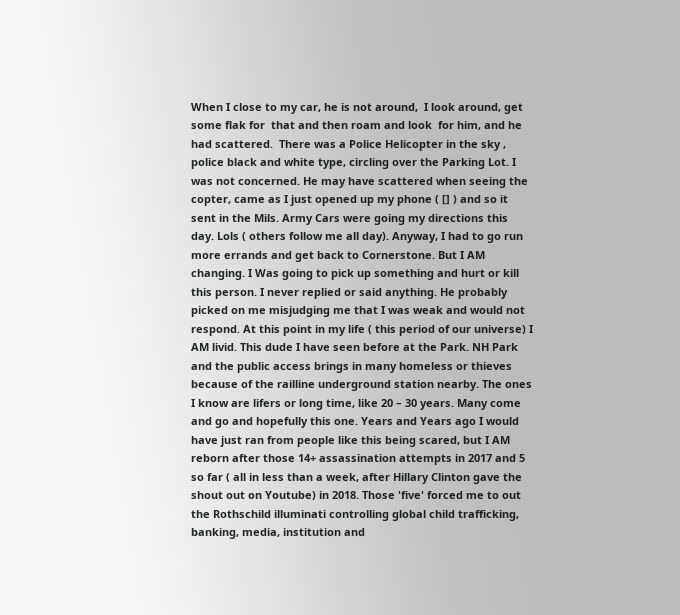When I close to my car, he is not around,  I look around, get some flak for  that and then roam and look  for him, and he had scattered.  There was a Police Helicopter in the sky , police black and white type, circling over the Parking Lot. I was not concerned. He may have scattered when seeing the copter, came as I just opened up my phone ( [] ) and so it sent in the Mils. Army Cars were going my directions this day. Lols ( others follow me all day). Anyway, I had to go run more errands and get back to Cornerstone. But I AM changing. I Was going to pick up something and hurt or kill this person. I never replied or said anything. He probably picked on me misjudging me that I was weak and would not respond. At this point in my life ( this period of our universe) I AM livid. This dude I have seen before at the Park. NH Park and the public access brings in many homeless or thieves because of the railline underground station nearby. The ones I know are lifers or long time, like 20 – 30 years. Many come and go and hopefully this one. Years and Years ago I would have just ran from people like this being scared, but I AM reborn after those 14+ assassination attempts in 2017 and 5 so far ( all in less than a week, after Hillary Clinton gave the shout out on Youtube) in 2018. Those 'five' forced me to out the Rothschild illuminati controlling global child trafficking, banking, media, institution and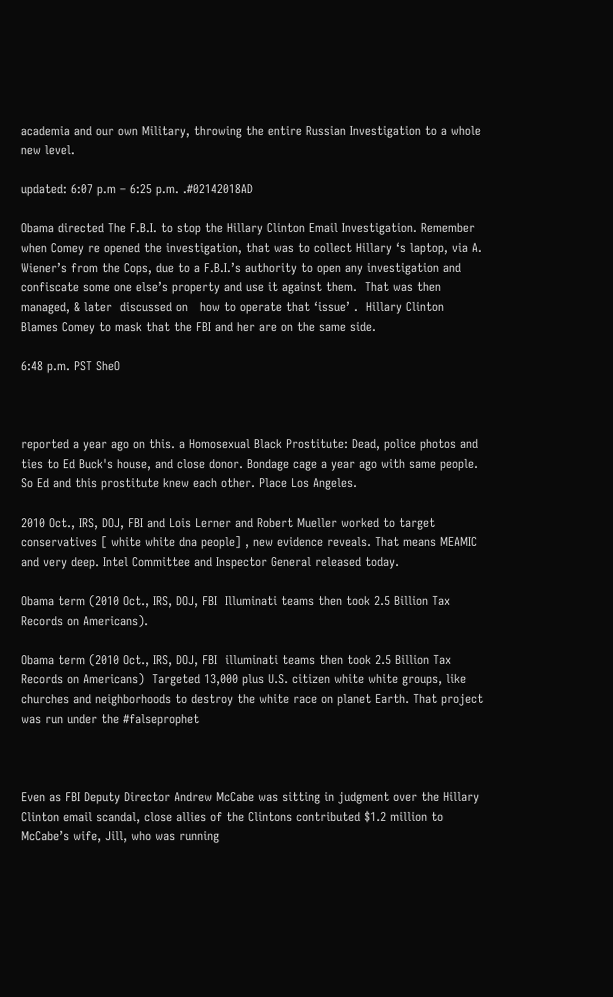academia and our own Military, throwing the entire Russian Investigation to a whole new level.

updated: 6:07 p.m – 6:25 p.m. .#02142018AD

Obama directed The F.B.I. to stop the Hillary Clinton Email Investigation. Remember when Comey re opened the investigation, that was to collect Hillary ‘s laptop, via A. Wiener’s from the Cops, due to a F.B.I.’s authority to open any investigation and confiscate some one else’s property and use it against them.  That was then managed, & later  discussed on   how to operate that ‘issue’ .  Hillary Clinton Blames Comey to mask that the FBI and her are on the same side.

6:48 p.m. PST SheO



reported a year ago on this. a Homosexual Black Prostitute: Dead, police photos and ties to Ed Buck's house, and close donor. Bondage cage a year ago with same people. So Ed and this prostitute knew each other. Place Los Angeles.

2010 Oct., IRS, DOJ, FBI and Lois Lerner and Robert Mueller worked to target conservatives [ white white dna people] , new evidence reveals. That means MEAMIC and very deep. Intel Committee and Inspector General released today.

Obama term (2010 Oct., IRS, DOJ, FBI  Illuminati teams then took 2.5 Billion Tax Records on Americans).

Obama term (2010 Oct., IRS, DOJ, FBI  illuminati teams then took 2.5 Billion Tax Records on Americans)  Targeted 13,000 plus U.S. citizen white white groups, like churches and neighborhoods to destroy the white race on planet Earth. That project was run under the #falseprophet



Even as FBI Deputy Director Andrew McCabe was sitting in judgment over the Hillary Clinton email scandal, close allies of the Clintons contributed $1.2 million to McCabe’s wife, Jill, who was running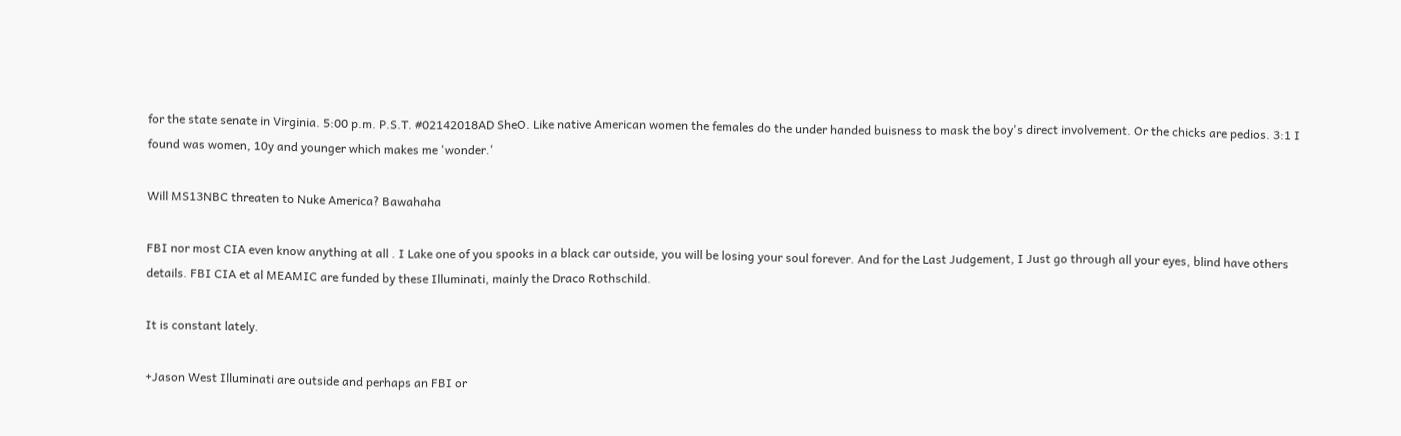for the state senate in Virginia. 5:00 p.m. P.S.T. #02142018AD SheO. Like native American women the females do the under handed buisness to mask the boy's direct involvement. Or the chicks are pedios. 3:1 I found was women, 10y and younger which makes me 'wonder.'

Will MS13NBC threaten to Nuke America? Bawahaha

FBI nor most CIA even know anything at all . I Lake one of you spooks in a black car outside, you will be losing your soul forever. And for the Last Judgement, I Just go through all your eyes, blind have others details. FBI CIA et al MEAMIC are funded by these Illuminati, mainly the Draco Rothschild.

It is constant lately.

+Jason West Illuminati are outside and perhaps an FBI or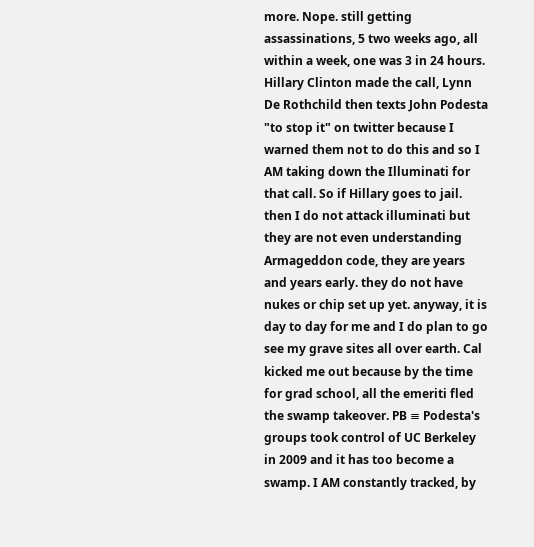more. Nope. still getting assassinations, 5 two weeks ago, all within a week, one was 3 in 24 hours. Hillary Clinton made the call, Lynn De Rothchild then texts John Podesta "to stop it" on twitter because I warned them not to do this and so I AM taking down the Illuminati for that call. So if Hillary goes to jail. then I do not attack illuminati but they are not even understanding Armageddon code, they are years and years early. they do not have nukes or chip set up yet. anyway, it is day to day for me and I do plan to go see my grave sites all over earth. Cal kicked me out because by the time for grad school, all the emeriti fled the swamp takeover. PB ≡ Podesta's groups took control of UC Berkeley in 2009 and it has too become a swamp. I AM constantly tracked, by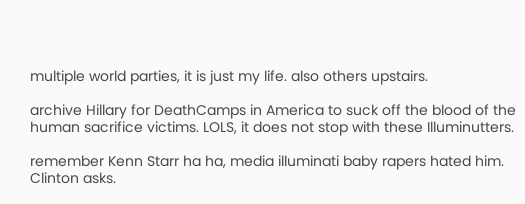multiple world parties, it is just my life. also others upstairs.

archive Hillary for DeathCamps in America to suck off the blood of the human sacrifice victims. LOLS, it does not stop with these Illuminutters.

remember Kenn Starr ha ha, media illuminati baby rapers hated him. Clinton asks.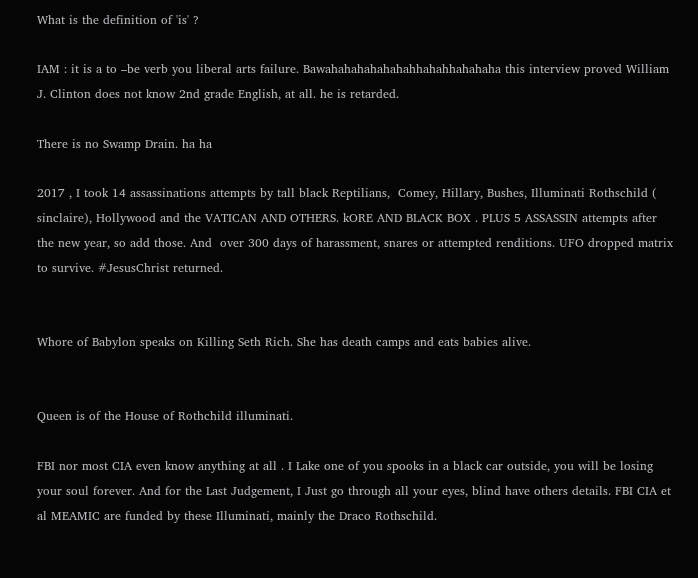What is the definition of 'is' ?

IAM : it is a to –be verb you liberal arts failure. Bawahahahahahahahhahahhahahaha this interview proved William J. Clinton does not know 2nd grade English, at all. he is retarded.

There is no Swamp Drain. ha ha

2017 , I took 14 assassinations attempts by tall black Reptilians,  Comey, Hillary, Bushes, Illuminati Rothschild ( sinclaire), Hollywood and the VATICAN AND OTHERS. kORE AND BLACK BOX . PLUS 5 ASSASSIN attempts after the new year, so add those. And  over 300 days of harassment, snares or attempted renditions. UFO dropped matrix to survive. #JesusChrist returned.


Whore of Babylon speaks on Killing Seth Rich. She has death camps and eats babies alive.


Queen is of the House of Rothchild illuminati.

FBI nor most CIA even know anything at all . I Lake one of you spooks in a black car outside, you will be losing your soul forever. And for the Last Judgement, I Just go through all your eyes, blind have others details. FBI CIA et al MEAMIC are funded by these Illuminati, mainly the Draco Rothschild.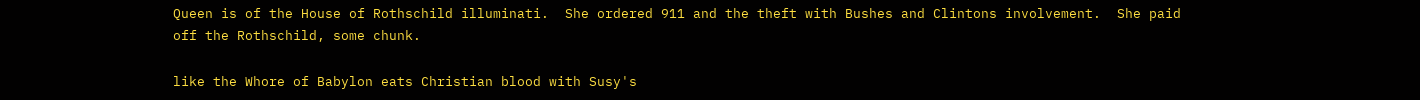Queen is of the House of Rothschild illuminati.  She ordered 911 and the theft with Bushes and Clintons involvement.  She paid off the Rothschild, some chunk.

like the Whore of Babylon eats Christian blood with Susy's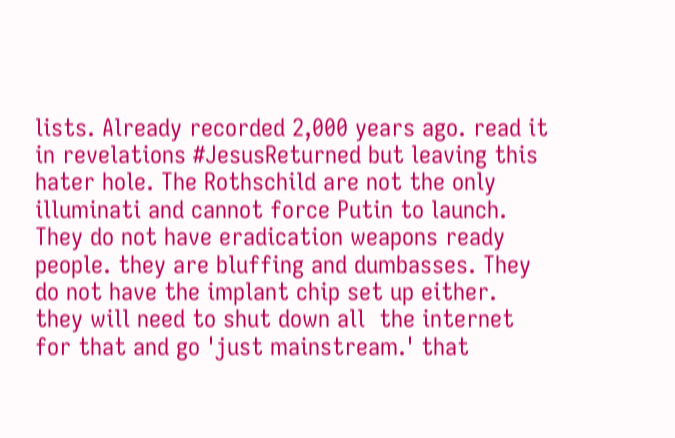lists. Already recorded 2,000 years ago. read it in revelations #JesusReturned but leaving this hater hole. The Rothschild are not the only illuminati and cannot force Putin to launch.  They do not have eradication weapons ready people. they are bluffing and dumbasses. They do not have the implant chip set up either. they will need to shut down all  the internet for that and go 'just mainstream.' that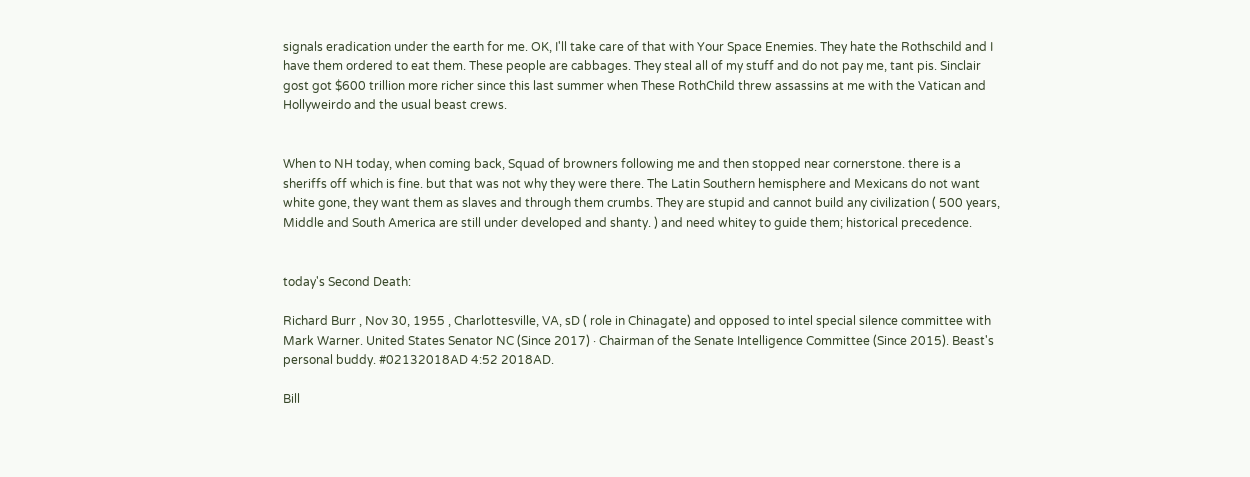signals eradication under the earth for me. OK, I'll take care of that with Your Space Enemies. They hate the Rothschild and I have them ordered to eat them. These people are cabbages. They steal all of my stuff and do not pay me, tant pis. Sinclair gost got $600 trillion more richer since this last summer when These RothChild threw assassins at me with the Vatican and Hollyweirdo and the usual beast crews.


When to NH today, when coming back, Squad of browners following me and then stopped near cornerstone. there is a sheriffs off which is fine. but that was not why they were there. The Latin Southern hemisphere and Mexicans do not want white gone, they want them as slaves and through them crumbs. They are stupid and cannot build any civilization ( 500 years, Middle and South America are still under developed and shanty. ) and need whitey to guide them; historical precedence.


today's Second Death:

Richard Burr , Nov 30, 1955 , Charlottesville, VA, sD ( role in Chinagate) and opposed to intel special silence committee with Mark Warner. United States Senator NC (Since 2017) · Chairman of the Senate Intelligence Committee (Since 2015). Beast's personal buddy. #02132018AD 4:52 2018AD.

Bill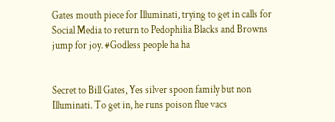Gates mouth piece for Illuminati, trying to get in calls for Social Media to return to Pedophilia Blacks and Browns jump for joy. #Godless people ha ha


Secret to Bill Gates, Yes silver spoon family but non Illuminati. To get in, he runs poison flue vacs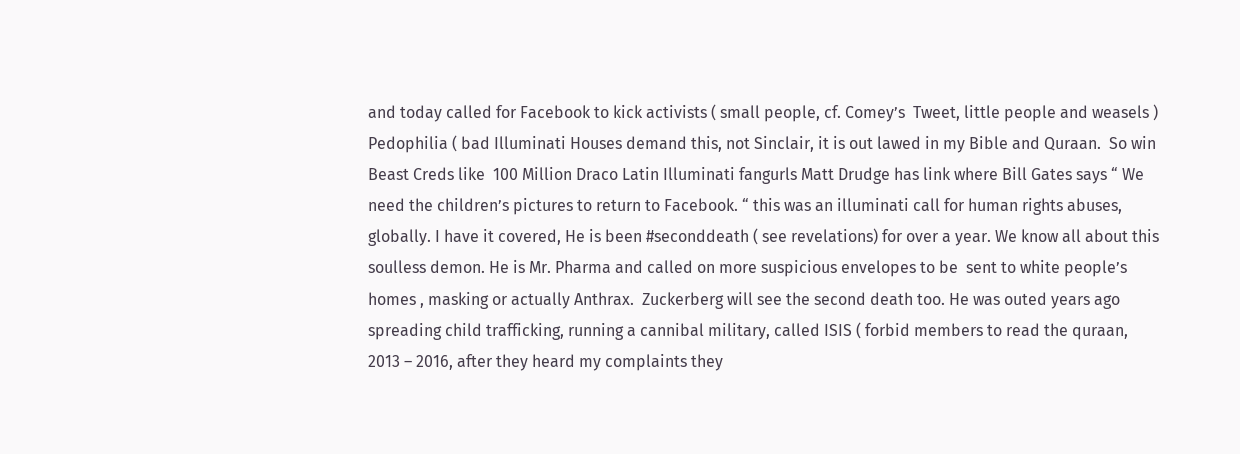and today called for Facebook to kick activists ( small people, cf. Comey’s  Tweet, little people and weasels ) Pedophilia ( bad Illuminati Houses demand this, not Sinclair, it is out lawed in my Bible and Quraan.  So win Beast Creds like  100 Million Draco Latin Illuminati fangurls Matt Drudge has link where Bill Gates says “ We need the children’s pictures to return to Facebook. “ this was an illuminati call for human rights abuses, globally. I have it covered, He is been #seconddeath ( see revelations) for over a year. We know all about this soulless demon. He is Mr. Pharma and called on more suspicious envelopes to be  sent to white people’s homes , masking or actually Anthrax.  Zuckerberg will see the second death too. He was outed years ago spreading child trafficking, running a cannibal military, called ISIS ( forbid members to read the quraan, 2013 – 2016, after they heard my complaints they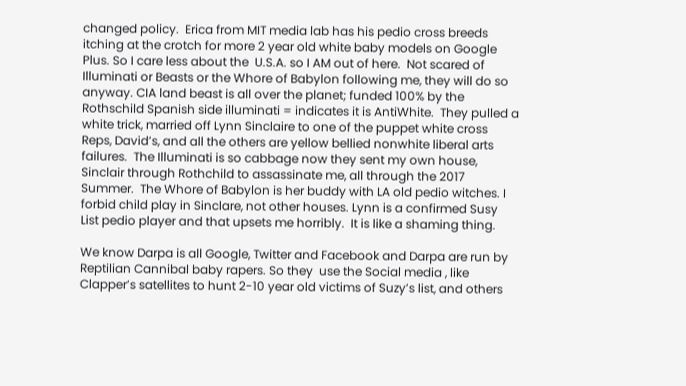changed policy.  Erica from MIT media lab has his pedio cross breeds itching at the crotch for more 2 year old white baby models on Google Plus. So I care less about the  U.S.A. so I AM out of here.  Not scared of Illuminati or Beasts or the Whore of Babylon following me, they will do so anyway. CIA land beast is all over the planet; funded 100% by the Rothschild Spanish side illuminati = indicates it is AntiWhite.  They pulled a white trick, married off Lynn Sinclaire to one of the puppet white cross Reps, David’s, and all the others are yellow bellied nonwhite liberal arts failures.  The Illuminati is so cabbage now they sent my own house, Sinclair through Rothchild to assassinate me, all through the 2017 Summer.  The Whore of Babylon is her buddy with LA old pedio witches. I forbid child play in Sinclare, not other houses. Lynn is a confirmed Susy List pedio player and that upsets me horribly.  It is like a shaming thing.

We know Darpa is all Google, Twitter and Facebook and Darpa are run by Reptilian Cannibal baby rapers. So they  use the Social media , like Clapper’s satellites to hunt 2-10 year old victims of Suzy’s list, and others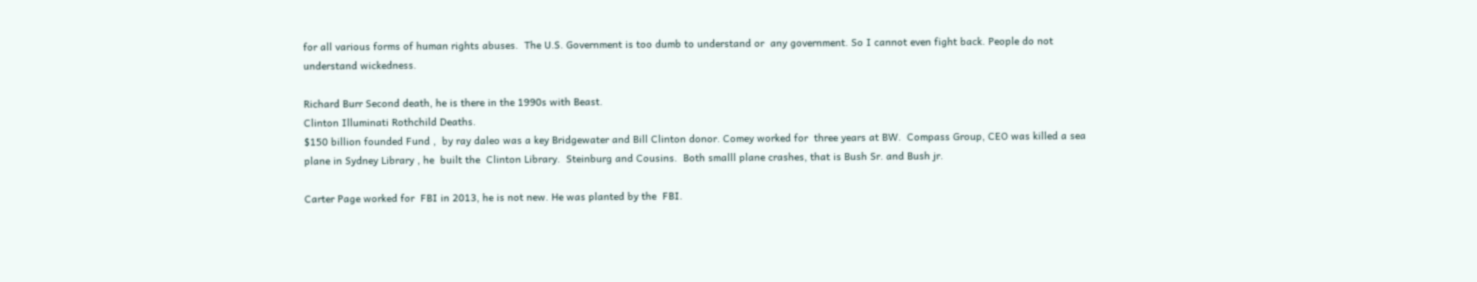for all various forms of human rights abuses.  The U.S. Government is too dumb to understand or  any government. So I cannot even fight back. People do not understand wickedness.

Richard Burr Second death, he is there in the 1990s with Beast.
Clinton Illuminati Rothchild Deaths.
$150 billion founded Fund ,  by ray daleo was a key Bridgewater and Bill Clinton donor. Comey worked for  three years at BW.  Compass Group, CEO was killed a sea plane in Sydney Library , he  built the  Clinton Library.  Steinburg and Cousins.  Both smalll plane crashes, that is Bush Sr. and Bush jr.

Carter Page worked for  FBI in 2013, he is not new. He was planted by the  FBI.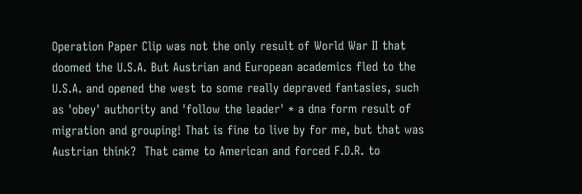Operation Paper Clip was not the only result of World War II that doomed the U.S.A. But Austrian and European academics fled to the U.S.A. and opened the west to some really depraved fantasies, such as 'obey' authority and 'follow the leader' * a dna form result of migration and grouping! That is fine to live by for me, but that was Austrian think?  That came to American and forced F.D.R. to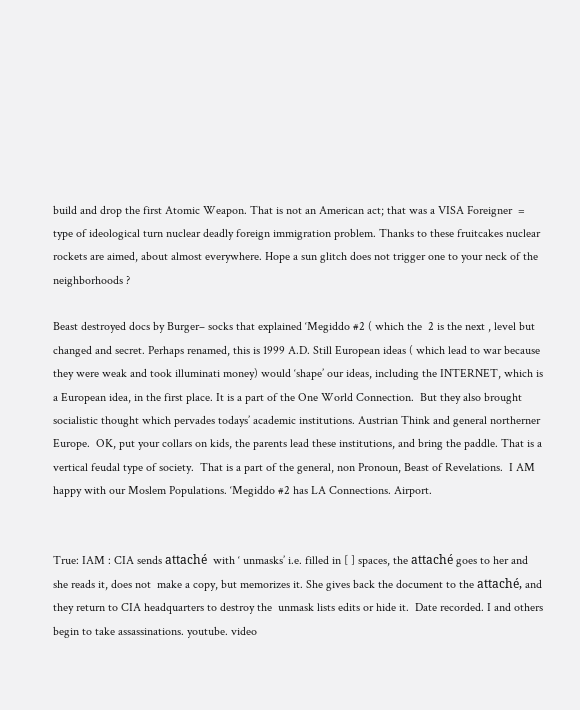build and drop the first Atomic Weapon. That is not an American act; that was a VISA Foreigner  =  type of ideological turn nuclear deadly foreign immigration problem. Thanks to these fruitcakes nuclear rockets are aimed, about almost everywhere. Hope a sun glitch does not trigger one to your neck of the neighborhoods ?

Beast destroyed docs by Burger– socks that explained ‘Megiddo #2 ( which the  2 is the next , level but changed and secret. Perhaps renamed, this is 1999 A.D. Still European ideas ( which lead to war because they were weak and took illuminati money) would ‘shape’ our ideas, including the INTERNET, which is a European idea, in the first place. It is a part of the One World Connection.  But they also brought socialistic thought which pervades todays’ academic institutions. Austrian Think and general northerner Europe.  OK, put your collars on kids, the parents lead these institutions, and bring the paddle. That is a vertical feudal type of society.  That is a part of the general, non Pronoun, Beast of Revelations.  I AM happy with our Moslem Populations. ‘Megiddo #2 has LA Connections. Airport.


True: IAM : CIA sends attaché  with ‘ unmasks’ i.e. filled in [ ] spaces, the attaché goes to her and she reads it, does not  make a copy, but memorizes it. She gives back the document to the attaché, and they return to CIA headquarters to destroy the  unmask lists edits or hide it.  Date recorded. I and others begin to take assassinations. youtube. video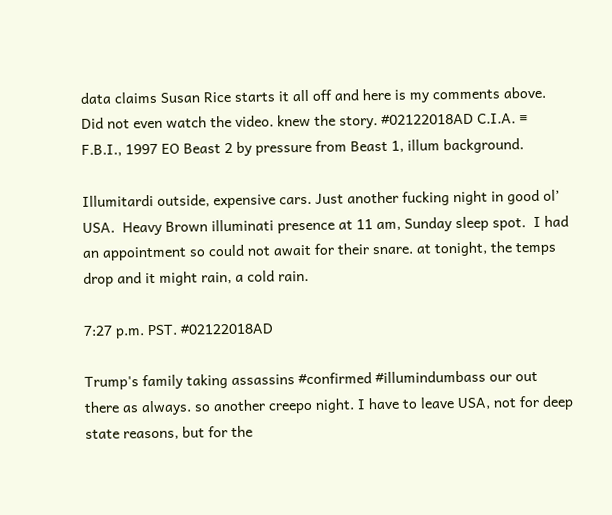data claims Susan Rice starts it all off and here is my comments above. Did not even watch the video. knew the story. #02122018AD C.I.A. ≡ F.B.I., 1997 EO Beast 2 by pressure from Beast 1, illum background.

Illumitardi outside, expensive cars. Just another fucking night in good ol’  USA.  Heavy Brown illuminati presence at 11 am, Sunday sleep spot.  I had an appointment so could not await for their snare. at tonight, the temps drop and it might rain, a cold rain.

7:27 p.m. PST. #02122018AD

Trump's family taking assassins #confirmed #illumindumbass our out there as always. so another creepo night. I have to leave USA, not for deep state reasons, but for the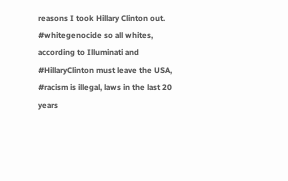reasons I took Hillary Clinton out. #whitegenocide so all whites, according to Illuminati and #HillaryClinton must leave the USA, #racism is illegal, laws in the last 20 years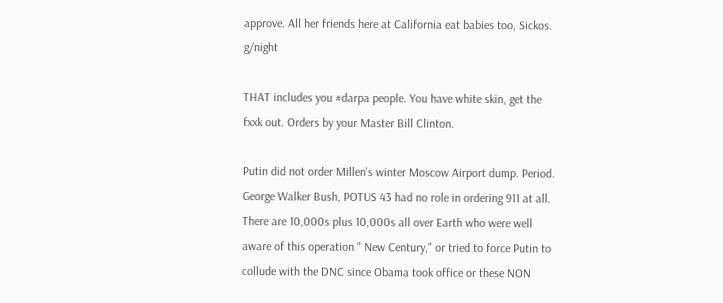approve. All her friends here at California eat babies too, Sickos. g/night

THAT includes you #darpa people. You have white skin, get the fxxk out. Orders by your Master Bill Clinton.

Putin did not order Millen's winter Moscow Airport dump. Period. George Walker Bush, POTUS 43 had no role in ordering 911 at all. There are 10,000s plus 10,000s all over Earth who were well aware of this operation " New Century," or tried to force Putin to collude with the DNC since Obama took office or these NON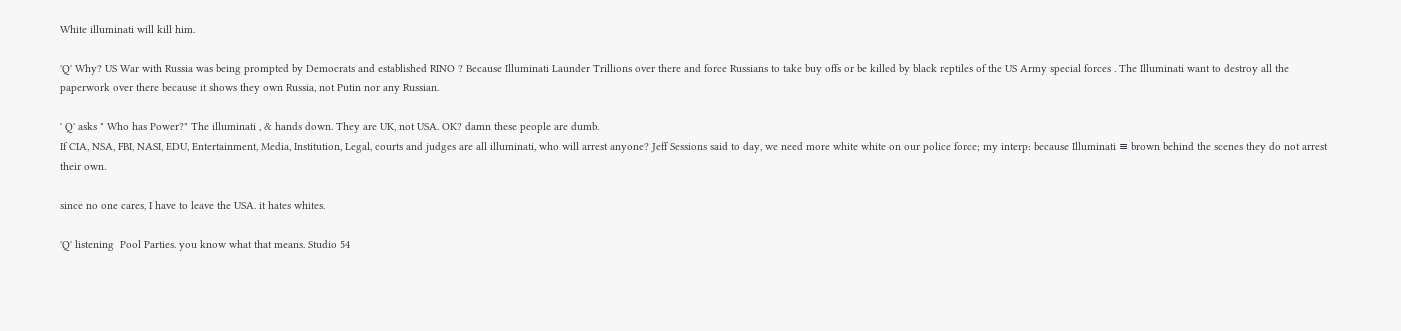White illuminati will kill him.

'Q' Why? US War with Russia was being prompted by Democrats and established RINO ? Because Illuminati Launder Trillions over there and force Russians to take buy offs or be killed by black reptiles of the US Army special forces . The Illuminati want to destroy all the paperwork over there because it shows they own Russia, not Putin nor any Russian.

' Q' asks " Who has Power?" The illuminati , & hands down. They are UK, not USA. OK? damn these people are dumb.
If CIA, NSA, FBI, NASI, EDU, Entertainment, Media, Institution, Legal, courts and judges are all illuminati, who will arrest anyone? Jeff Sessions said to day, we need more white white on our police force; my interp: because Illuminati ≡ brown behind the scenes they do not arrest their own.

since no one cares, I have to leave the USA. it hates whites.

'Q' listening  Pool Parties. you know what that means. Studio 54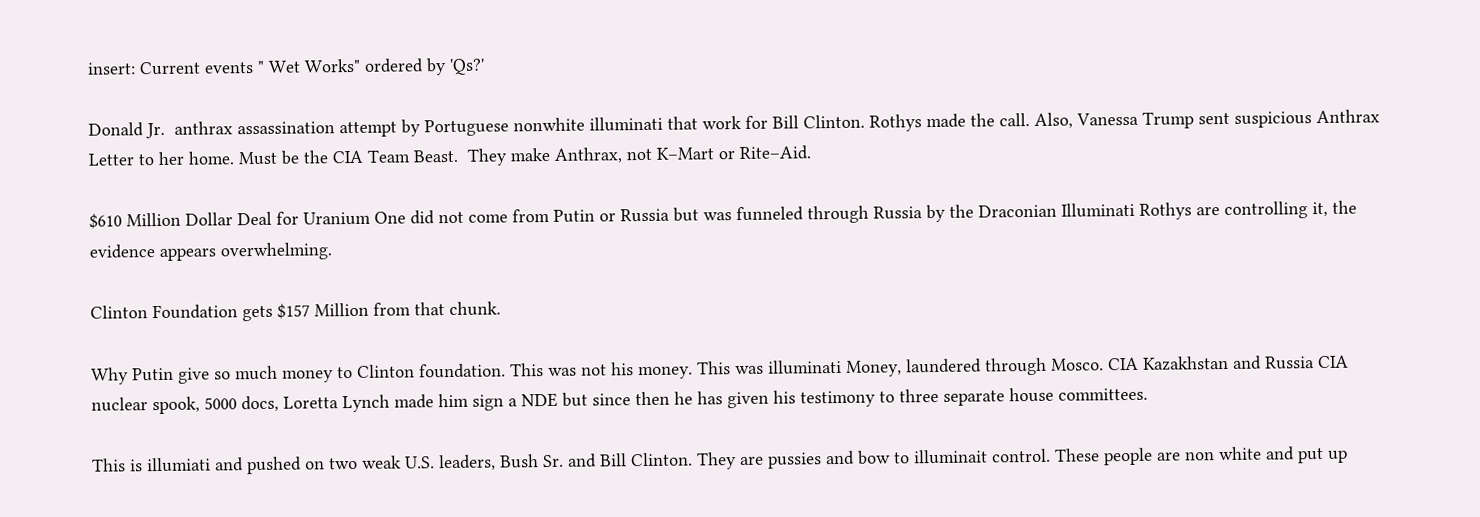insert: Current events " Wet Works" ordered by 'Qs?'

Donald Jr.  anthrax assassination attempt by Portuguese nonwhite illuminati that work for Bill Clinton. Rothys made the call. Also, Vanessa Trump sent suspicious Anthrax Letter to her home. Must be the CIA Team Beast.  They make Anthrax, not K–Mart or Rite–Aid.

$610 Million Dollar Deal for Uranium One did not come from Putin or Russia but was funneled through Russia by the Draconian Illuminati Rothys are controlling it, the evidence appears overwhelming.

Clinton Foundation gets $157 Million from that chunk.

Why Putin give so much money to Clinton foundation. This was not his money. This was illuminati Money, laundered through Mosco. CIA Kazakhstan and Russia CIA nuclear spook, 5000 docs, Loretta Lynch made him sign a NDE but since then he has given his testimony to three separate house committees.

This is illumiati and pushed on two weak U.S. leaders, Bush Sr. and Bill Clinton. They are pussies and bow to illuminait control. These people are non white and put up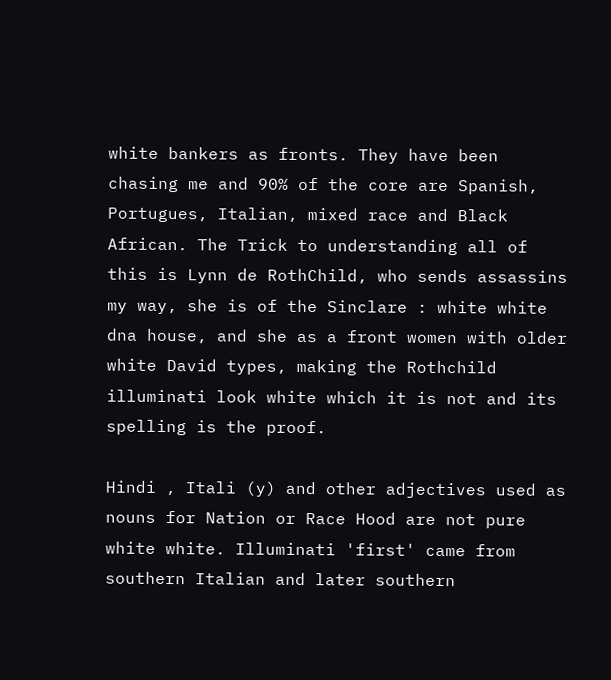white bankers as fronts. They have been chasing me and 90% of the core are Spanish, Portugues, Italian, mixed race and Black African. The Trick to understanding all of this is Lynn de RothChild, who sends assassins my way, she is of the Sinclare : white white dna house, and she as a front women with older white David types, making the Rothchild illuminati look white which it is not and its spelling is the proof.

Hindi , Itali (y) and other adjectives used as nouns for Nation or Race Hood are not pure white white. Illuminati 'first' came from southern Italian and later southern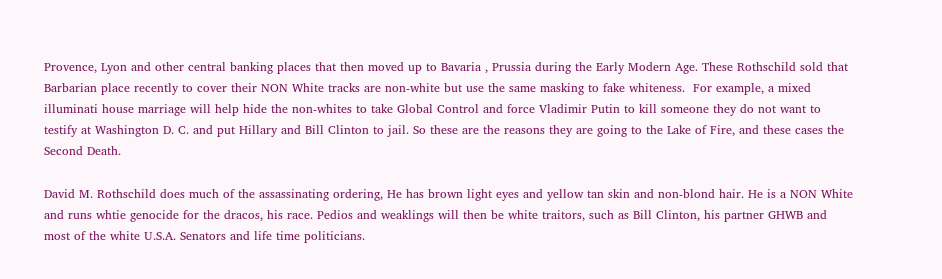Provence, Lyon and other central banking places that then moved up to Bavaria , Prussia during the Early Modern Age. These Rothschild sold that Barbarian place recently to cover their NON White tracks are non-white but use the same masking to fake whiteness.  For example, a mixed illuminati house marriage will help hide the non-whites to take Global Control and force Vladimir Putin to kill someone they do not want to testify at Washington D. C. and put Hillary and Bill Clinton to jail. So these are the reasons they are going to the Lake of Fire, and these cases the Second Death.

David M. Rothschild does much of the assassinating ordering, He has brown light eyes and yellow tan skin and non-blond hair. He is a NON White and runs whtie genocide for the dracos, his race. Pedios and weaklings will then be white traitors, such as Bill Clinton, his partner GHWB and most of the white U.S.A. Senators and life time politicians.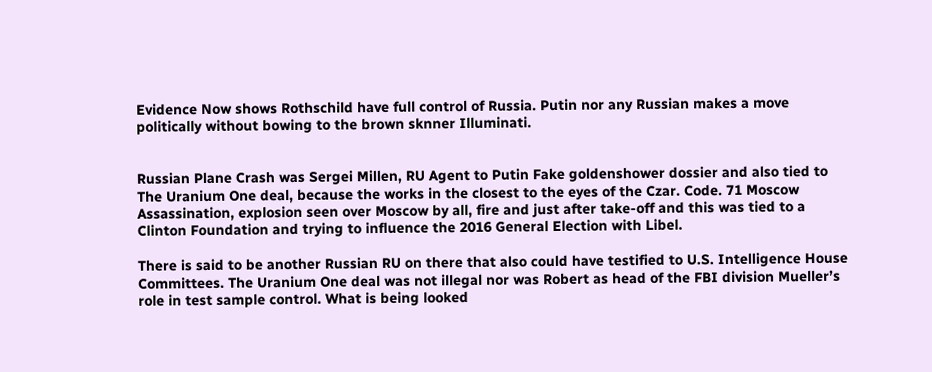Evidence Now shows Rothschild have full control of Russia. Putin nor any Russian makes a move politically without bowing to the brown sknner Illuminati.


Russian Plane Crash was Sergei Millen, RU Agent to Putin Fake goldenshower dossier and also tied to The Uranium One deal, because the works in the closest to the eyes of the Czar. Code. 71 Moscow Assassination, explosion seen over Moscow by all, fire and just after take-off and this was tied to a Clinton Foundation and trying to influence the 2016 General Election with Libel.

There is said to be another Russian RU on there that also could have testified to U.S. Intelligence House Committees. The Uranium One deal was not illegal nor was Robert as head of the FBI division Mueller’s  role in test sample control. What is being looked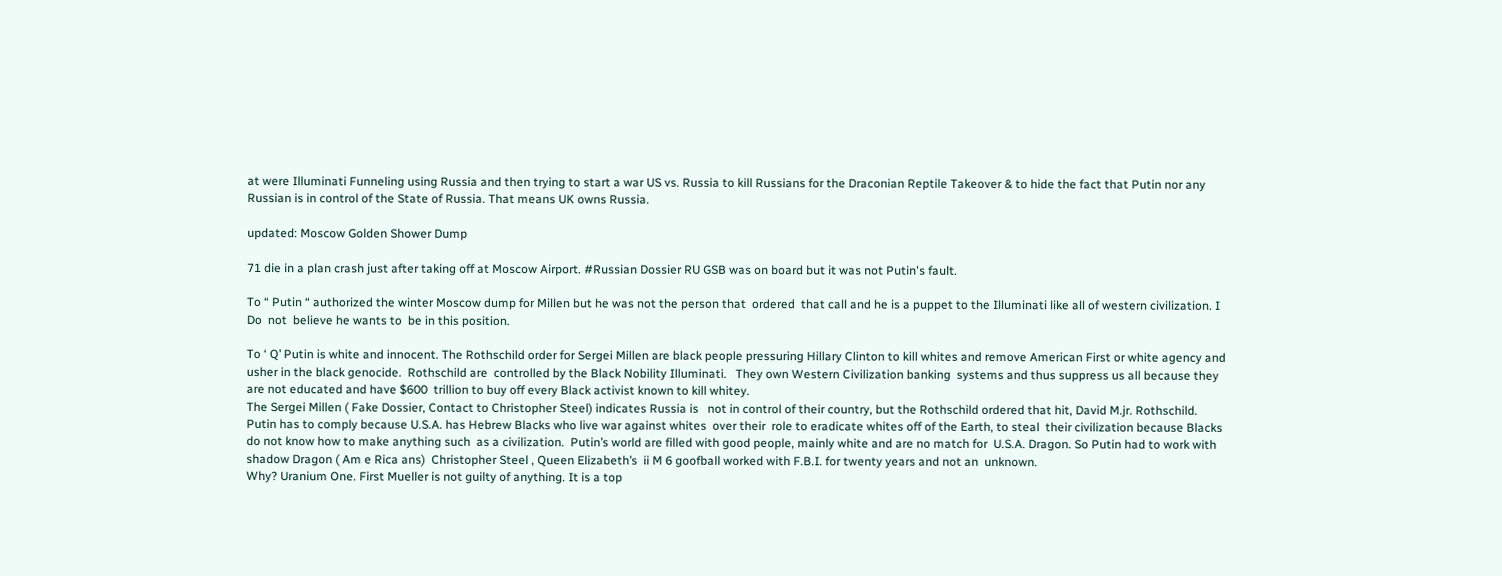at were Illuminati Funneling using Russia and then trying to start a war US vs. Russia to kill Russians for the Draconian Reptile Takeover & to hide the fact that Putin nor any Russian is in control of the State of Russia. That means UK owns Russia.

updated: Moscow Golden Shower Dump

71 die in a plan crash just after taking off at Moscow Airport. #Russian Dossier RU GSB was on board but it was not Putin's fault.

To “ Putin “ authorized the winter Moscow dump for Millen but he was not the person that  ordered  that call and he is a puppet to the Illuminati like all of western civilization. I Do  not  believe he wants to  be in this position.

To ‘ Q’ Putin is white and innocent. The Rothschild order for Sergei Millen are black people pressuring Hillary Clinton to kill whites and remove American First or white agency and usher in the black genocide.  Rothschild are  controlled by the Black Nobility Illuminati.   They own Western Civilization banking  systems and thus suppress us all because they are not educated and have $600  trillion to buy off every Black activist known to kill whitey.
The Sergei Millen ( Fake Dossier, Contact to Christopher Steel) indicates Russia is   not in control of their country, but the Rothschild ordered that hit, David M.jr. Rothschild.  Putin has to comply because U.S.A. has Hebrew Blacks who live war against whites  over their  role to eradicate whites off of the Earth, to steal  their civilization because Blacks do not know how to make anything such  as a civilization.  Putin’s world are filled with good people, mainly white and are no match for  U.S.A. Dragon. So Putin had to work with shadow Dragon ( Am e Rica ans)  Christopher Steel , Queen Elizabeth’s  ii M 6 goofball worked with F.B.I. for twenty years and not an  unknown.
Why? Uranium One. First Mueller is not guilty of anything. It is a top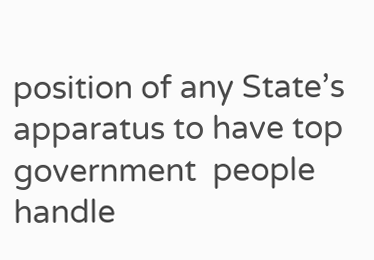position of any State’s  apparatus to have top government  people handle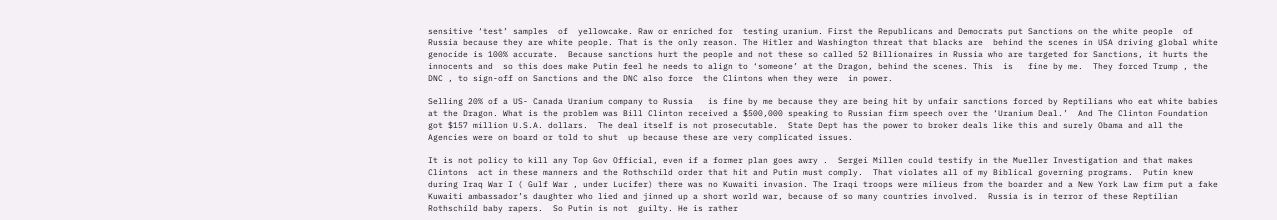sensitive ‘test’ samples  of  yellowcake. Raw or enriched for  testing uranium. First the Republicans and Democrats put Sanctions on the white people  of Russia because they are white people. That is the only reason. The Hitler and Washington threat that blacks are  behind the scenes in USA driving global white genocide is 100% accurate.  Because sanctions hurt the people and not these so called 52 Billionaires in Russia who are targeted for Sanctions, it hurts the innocents and  so this does make Putin feel he needs to align to ‘someone’ at the Dragon, behind the scenes. This  is   fine by me.  They forced Trump , the DNC , to sign-off on Sanctions and the DNC also force  the Clintons when they were  in power.

Selling 20% of a US- Canada Uranium company to Russia   is fine by me because they are being hit by unfair sanctions forced by Reptilians who eat white babies at the Dragon. What is the problem was Bill Clinton received a $500,000 speaking to Russian firm speech over the ‘Uranium Deal.’  And The Clinton Foundation got $157 million U.S.A. dollars.  The deal itself is not prosecutable.  State Dept has the power to broker deals like this and surely Obama and all the Agencies were on board or told to shut  up because these are very complicated issues.

It is not policy to kill any Top Gov Official, even if a former plan goes awry .  Sergei Millen could testify in the Mueller Investigation and that makes Clintons  act in these manners and the Rothschild order that hit and Putin must comply.  That violates all of my Biblical governing programs.  Putin knew during Iraq War I ( Gulf War , under Lucifer) there was no Kuwaiti invasion. The Iraqi troops were milieus from the boarder and a New York Law firm put a fake Kuwaiti ambassador’s daughter who lied and jinned up a short world war, because of so many countries involved.  Russia is in terror of these Reptilian Rothschild baby rapers.  So Putin is not  guilty. He is rather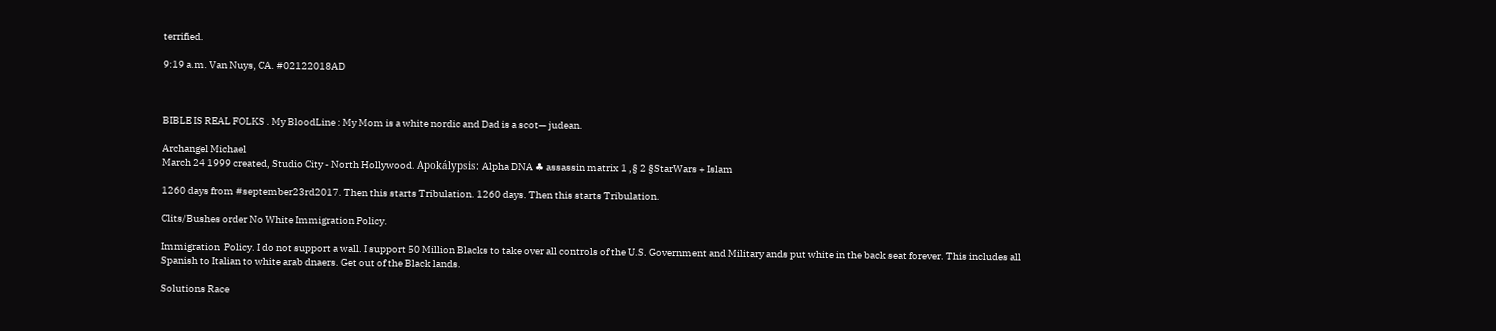terrified.

9:19 a.m. Van Nuys, CA. #02122018AD



BIBLE IS REAL FOLKS . My BloodLine : My Mom is a white nordic and Dad is a scot— judean.

Archangel Michael
March 24 1999 created, Studio City - North Hollywood. Apokálypsis: Alpha DNA ♣ assassin matrix 1 ‚§ 2 §StarWars + Islam

1260 days from #september23rd2017. Then this starts Tribulation. 1260 days. Then this starts Tribulation.

Clits/Bushes order No White Immigration Policy.

Immigration  Policy. I do not support a wall. I support 50 Million Blacks to take over all controls of the U.S. Government and Military ands put white in the back seat forever. This includes all Spanish to Italian to white arab dnaers. Get out of the Black lands.

Solutions Race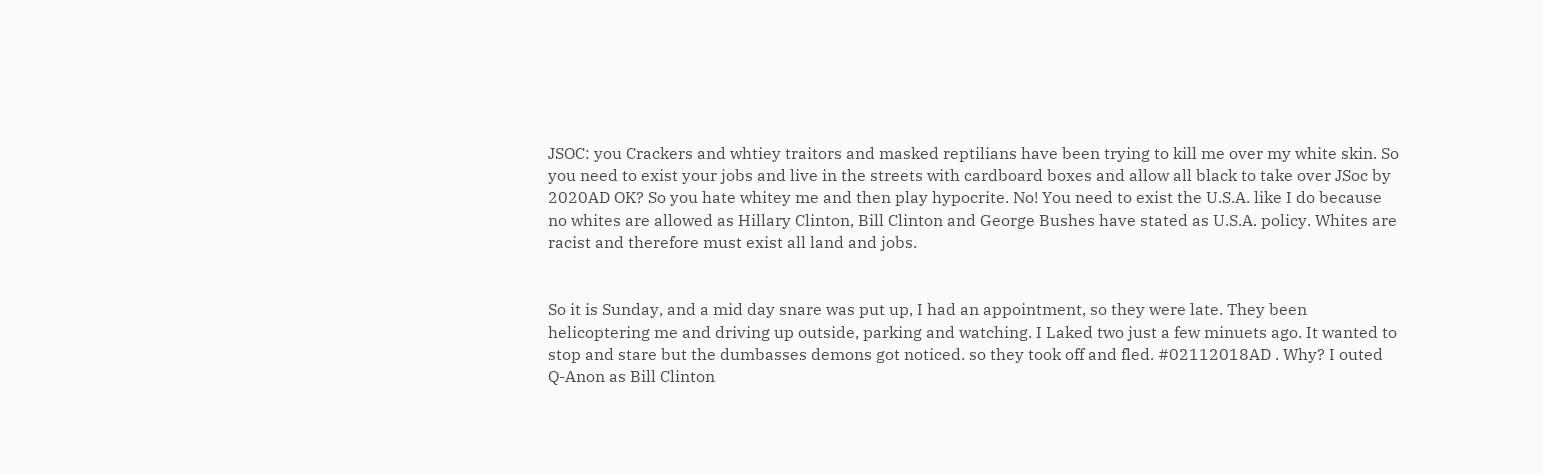JSOC: you Crackers and whtiey traitors and masked reptilians have been trying to kill me over my white skin. So you need to exist your jobs and live in the streets with cardboard boxes and allow all black to take over JSoc by 2020AD OK? So you hate whitey me and then play hypocrite. No! You need to exist the U.S.A. like I do because no whites are allowed as Hillary Clinton, Bill Clinton and George Bushes have stated as U.S.A. policy. Whites are racist and therefore must exist all land and jobs.


So it is Sunday, and a mid day snare was put up, I had an appointment, so they were late. They been helicoptering me and driving up outside, parking and watching. I Laked two just a few minuets ago. It wanted to stop and stare but the dumbasses demons got noticed. so they took off and fled. #02112018AD . Why? I outed Q-Anon as Bill Clinton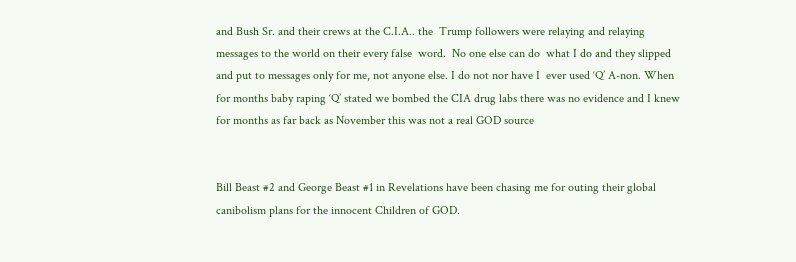and Bush Sr. and their crews at the C.I.A.. the  Trump followers were relaying and relaying messages to the world on their every false  word.  No one else can do  what I do and they slipped and put to messages only for me, not anyone else. I do not nor have I  ever used ‘Q’ A-non. When for months baby raping ‘Q’ stated we bombed the CIA drug labs there was no evidence and I knew for months as far back as November this was not a real GOD source


Bill Beast #2 and George Beast #1 in Revelations have been chasing me for outing their global canibolism plans for the innocent Children of GOD.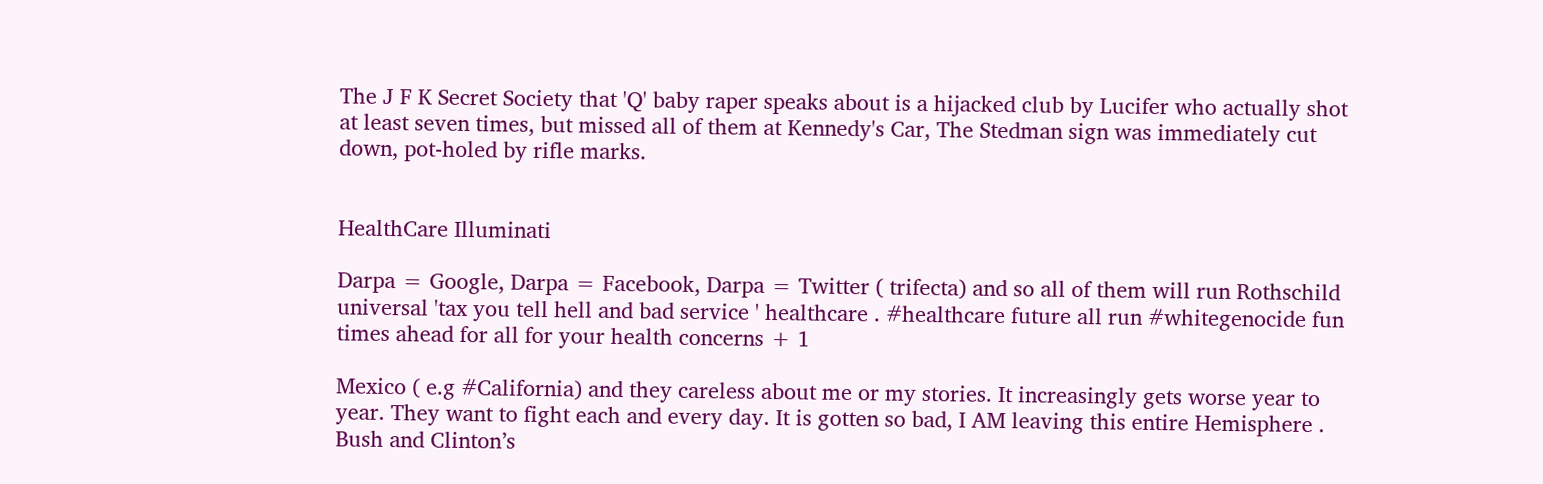The J F K Secret Society that 'Q' baby raper speaks about is a hijacked club by Lucifer who actually shot at least seven times, but missed all of them at Kennedy's Car, The Stedman sign was immediately cut down, pot-holed by rifle marks.


HealthCare Illuminati

Darpa = Google, Darpa = Facebook, Darpa = Twitter ( trifecta) and so all of them will run Rothschild universal 'tax you tell hell and bad service ' healthcare . #healthcare future all run #whitegenocide fun times ahead for all for your health concerns + 1

Mexico ( e.g #California) and they careless about me or my stories. It increasingly gets worse year to year. They want to fight each and every day. It is gotten so bad, I AM leaving this entire Hemisphere . Bush and Clinton’s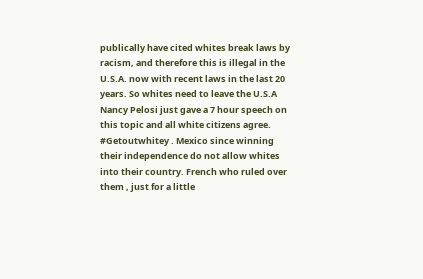publically have cited whites break laws by racism, and therefore this is illegal in the U.S.A. now with recent laws in the last 20 years. So whites need to leave the U.S.A Nancy Pelosi just gave a 7 hour speech on this topic and all white citizens agree. #Getoutwhitey . Mexico since winning their independence do not allow whites into their country. French who ruled over them , just for a little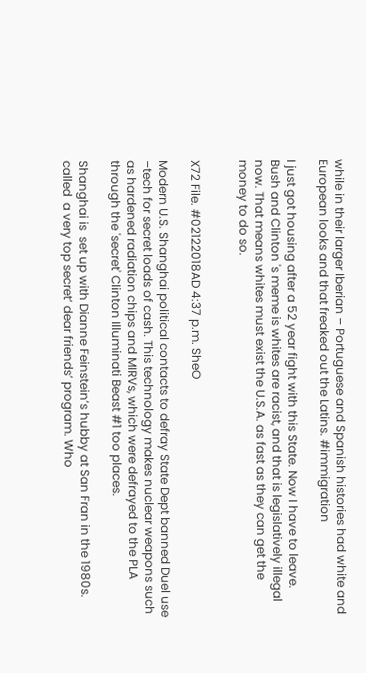while in their larger Iberian – Portuguese and Spanish histories had white and European looks and that freaked out the Latins. #immigration

I just got housing after a 52 year fight with this State. Now I have to leave. Bush and Clinton 's meme is whites are racist, and that is legislatively illegal now. That means whites must exist the U.S.A. as fast as they can get the money to do so.


X72 File. #02122018AD 4:37 p.m. SheO

Modern U.S. Shanghai political contacts to defray State Dept banned Duel use –tech for secret loads of cash. This technology makes nuclear weapons such as hardened radiation chips and MIRVs, which were defrayed to the PLA through the 'secret' Clinton Illuminati Beast #1 too places.

Shanghai is  set up with Dianne Feinstein’s hubby at San Fran in the 1980s. called  a very top secret’ dear friends’ program. Who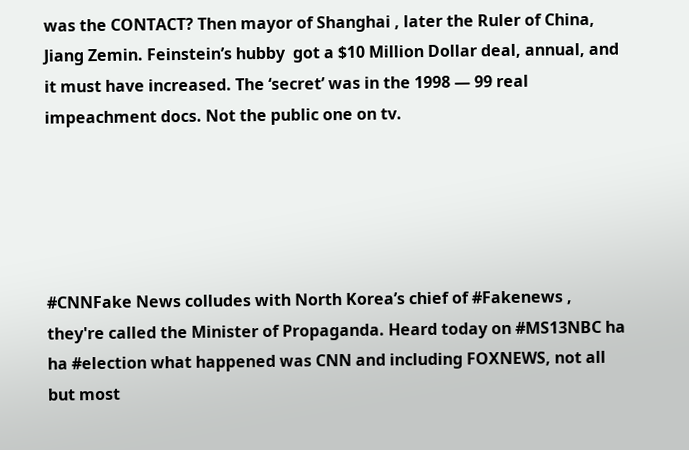was the CONTACT? Then mayor of Shanghai , later the Ruler of China, Jiang Zemin. Feinstein’s hubby  got a $10 Million Dollar deal, annual, and it must have increased. The ‘secret’ was in the 1998 — 99 real  impeachment docs. Not the public one on tv.





#CNNFake News colludes with North Korea’s chief of #Fakenews , they're called the Minister of Propaganda. Heard today on #MS13NBC ha ha #election what happened was CNN and including FOXNEWS, not all but most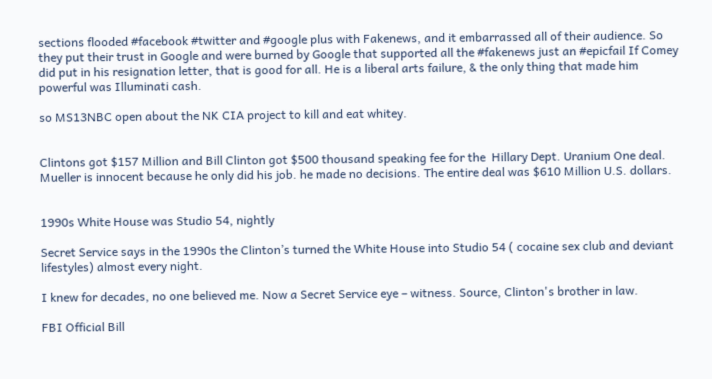sections flooded #facebook #twitter and #google plus with Fakenews, and it embarrassed all of their audience. So they put their trust in Google and were burned by Google that supported all the #fakenews just an #epicfail If Comey did put in his resignation letter, that is good for all. He is a liberal arts failure, & the only thing that made him powerful was Illuminati cash.

so MS13NBC open about the NK CIA project to kill and eat whitey.


Clintons got $157 Million and Bill Clinton got $500 thousand speaking fee for the  Hillary Dept. Uranium One deal. Mueller is innocent because he only did his job. he made no decisions. The entire deal was $610 Million U.S. dollars.


1990s White House was Studio 54, nightly

Secret Service says in the 1990s the Clinton’s turned the White House into Studio 54 ( cocaine sex club and deviant lifestyles) almost every night.

I knew for decades, no one believed me. Now a Secret Service eye – witness. Source, Clinton's brother in law.

FBI Official Bill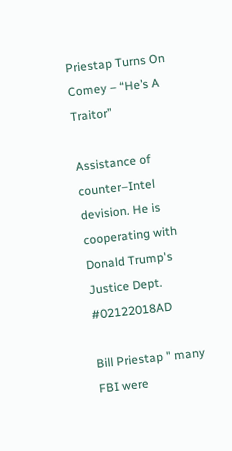Priestap Turns On Comey – “He’s A Traitor”

Assistance of counter–Intel devision. He is cooperating with Donald Trump's Justice Dept. #02122018AD

Bill Priestap " many FBI were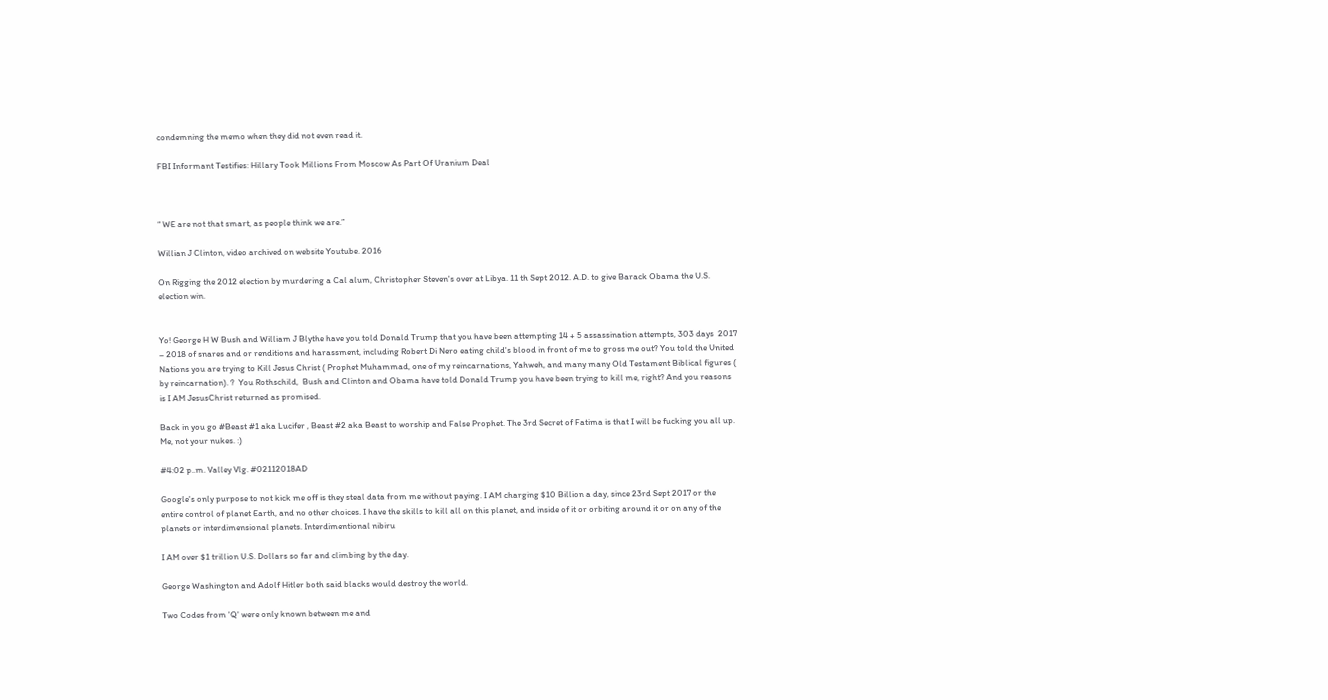condemning the memo when they did not even read it.

FBI Informant Testifies: Hillary Took Millions From Moscow As Part Of Uranium Deal



“ WE are not that smart, as people think we are.”

Willian J Clinton, video archived on website Youtube. 2016

On Rigging the 2012 election by murdering a Cal alum, Christopher Steven's over at Libya. 11 th Sept 2012. A.D. to give Barack Obama the U.S. election win.


Yo! George H W Bush and William J Blythe have you told Donald Trump that you have been attempting 14 + 5 assassination attempts, 303 days  2017 – 2018 of snares and or renditions and harassment, including Robert Di Nero eating child's blood in front of me to gross me out? You told the United Nations you are trying to Kill Jesus Christ ( Prophet Muhammad, one of my reincarnations, Yahweh, and many many Old Testament Biblical figures ( by reincarnation). ?  You Rothschild,  Bush and Clinton and Obama have told Donald Trump you have been trying to kill me, right? And you reasons is I AM JesusChrist returned as promised.

Back in you go #Beast #1 aka Lucifer , Beast #2 aka Beast to worship and False Prophet. The 3rd Secret of Fatima is that I will be fucking you all up. Me, not your nukes. :)

#4:02 p..m. Valley Vlg. #02112018AD

Google's only purpose to not kick me off is they steal data from me without paying. I AM charging $10 Billion a day, since 23rd Sept 2017 or the entire control of planet Earth, and no other choices. I have the skills to kill all on this planet, and inside of it or orbiting around it or on any of the planets or interdimensional planets. Interdimentional nibiru

I AM over $1 trillion U.S. Dollars so far and climbing by the day.

George Washington and Adolf Hitler both said blacks would destroy the world.

Two Codes from 'Q' were only known between me and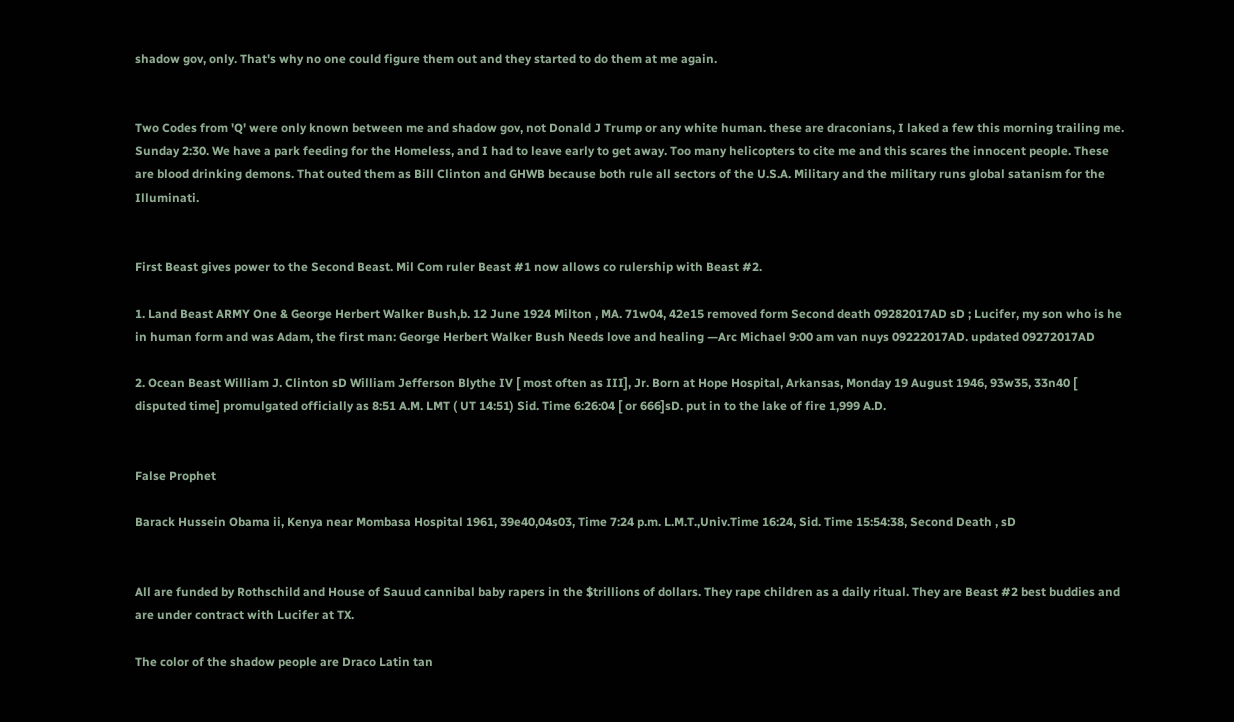shadow gov, only. That's why no one could figure them out and they started to do them at me again.


Two Codes from 'Q' were only known between me and shadow gov, not Donald J Trump or any white human. these are draconians, I laked a few this morning trailing me. Sunday 2:30. We have a park feeding for the Homeless, and I had to leave early to get away. Too many helicopters to cite me and this scares the innocent people. These are blood drinking demons. That outed them as Bill Clinton and GHWB because both rule all sectors of the U.S.A. Military and the military runs global satanism for the Illuminati.


First Beast gives power to the Second Beast. Mil Com ruler Beast #1 now allows co rulership with Beast #2.

1. Land Beast ARMY One & George Herbert Walker Bush,b. 12 June 1924 Milton , MA. 71w04, 42e15 removed form Second death 09282017AD sD ; Lucifer, my son who is he in human form and was Adam, the first man: George Herbert Walker Bush Needs love and healing —Arc Michael 9:00 am van nuys 09222017AD. updated 09272017AD

2. Ocean Beast William J. Clinton sD William Jefferson Blythe IV [ most often as III], Jr. Born at Hope Hospital, Arkansas, Monday 19 August 1946, 93w35, 33n40 [ disputed time] promulgated officially as 8:51 A.M. LMT ( UT 14:51) Sid. Time 6:26:04 [ or 666]sD. put in to the lake of fire 1,999 A.D.


False Prophet

Barack Hussein Obama ii, Kenya near Mombasa Hospital 1961, 39e40,04s03, Time 7:24 p.m. L.M.T.,Univ.Time 16:24, Sid. Time 15:54:38, Second Death , sD


All are funded by Rothschild and House of Sauud cannibal baby rapers in the $trillions of dollars. They rape children as a daily ritual. They are Beast #2 best buddies and are under contract with Lucifer at TX.

The color of the shadow people are Draco Latin tan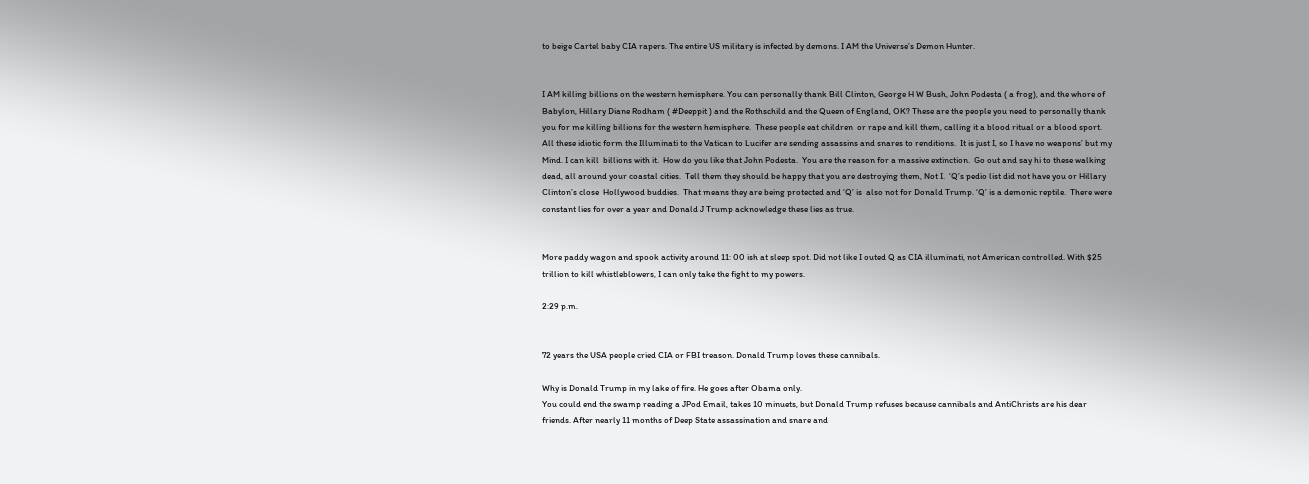to beige Cartel baby CIA rapers. The entire US military is infected by demons. I AM the Universe’s Demon Hunter.


I AM killing billions on the western hemisphere. You can personally thank Bill Clinton, George H W Bush, John Podesta ( a frog), and the whore of Babylon, Hillary Diane Rodham ( #Deeppit ) and the Rothschild and the Queen of England, OK? These are the people you need to personally thank you for me killing billions for the western hemisphere.  These people eat children  or rape and kill them, calling it a blood ritual or a blood sport.  All these idiotic form the Illuminati to the Vatican to Lucifer are sending assassins and snares to renditions.  It is just I, so I have no weapons’ but my Mind. I can kill  billions with it.  How do you like that John Podesta.  You are the reason for a massive extinction.  Go out and say hi to these walking dead, all around your coastal cities.  Tell them they should be happy that you are destroying them, Not I.  ‘Q’s pedio list did not have you or Hillary Clinton’s close  Hollywood buddies.  That means they are being protected and ‘Q’ is  also not for Donald Trump. ‘Q’ is a demonic reptile.  There were constant lies for over a year and Donald J Trump acknowledge these lies as true.


More paddy wagon and spook activity around 11: 00 ish at sleep spot. Did not like I outed Q as CIA illuminati, not American controlled. With $25 trillion to kill whistleblowers, I can only take the fight to my powers.

2:29 p.m.


72 years the USA people cried CIA or FBI treason. Donald Trump loves these cannibals.

Why is Donald Trump in my lake of fire. He goes after Obama only.
You could end the swamp reading a JPod Email, takes 10 minuets, but Donald Trump refuses because cannibals and AntiChrists are his dear friends. After nearly 11 months of Deep State assassination and snare and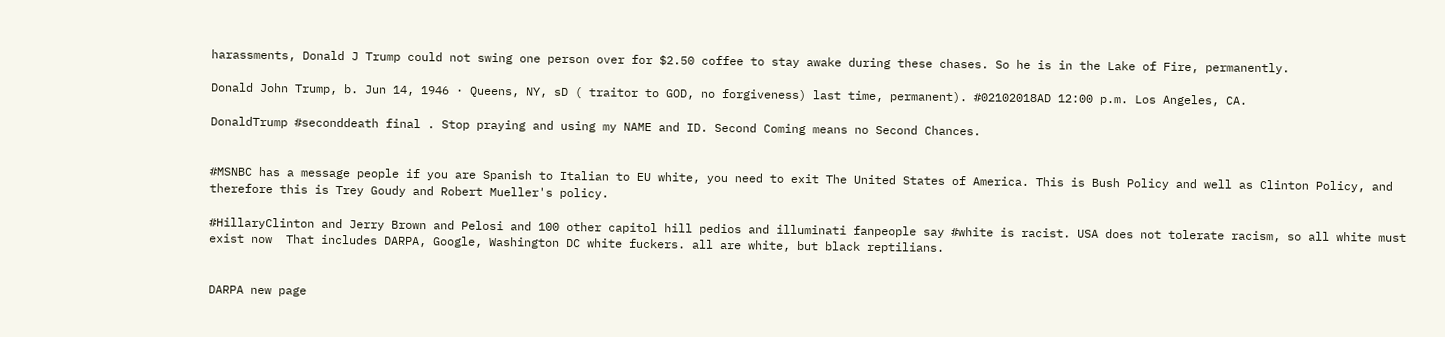harassments, Donald J Trump could not swing one person over for $2.50 coffee to stay awake during these chases. So he is in the Lake of Fire, permanently.

Donald John Trump, b. Jun 14, 1946 · Queens, NY, sD ( traitor to GOD, no forgiveness) last time, permanent). #02102018AD 12:00 p.m. Los Angeles, CA.

DonaldTrump #seconddeath final . Stop praying and using my NAME and ID. Second Coming means no Second Chances.


#MSNBC has a message people if you are Spanish to Italian to EU white, you need to exit The United States of America. This is Bush Policy and well as Clinton Policy, and therefore this is Trey Goudy and Robert Mueller's policy.

#HillaryClinton and Jerry Brown and Pelosi and 100 other capitol hill pedios and illuminati fanpeople say #white is racist. USA does not tolerate racism, so all white must  exist now  That includes DARPA, Google, Washington DC white fuckers. all are white, but black reptilians.


DARPA new page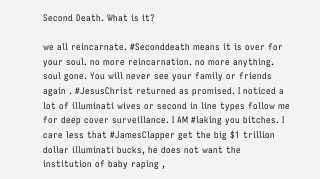Second Death. What is it?

we all reincarnate. #Seconddeath means it is over for your soul. no more reincarnation. no more anything. soul gone. You will never see your family or friends again . #JesusChrist returned as promised. I noticed a lot of illuminati wives or second in line types follow me for deep cover surveillance. I AM #laking you bitches. I care less that #JamesClapper get the big $1 trillion dollar illuminati bucks, he does not want the institution of baby raping ,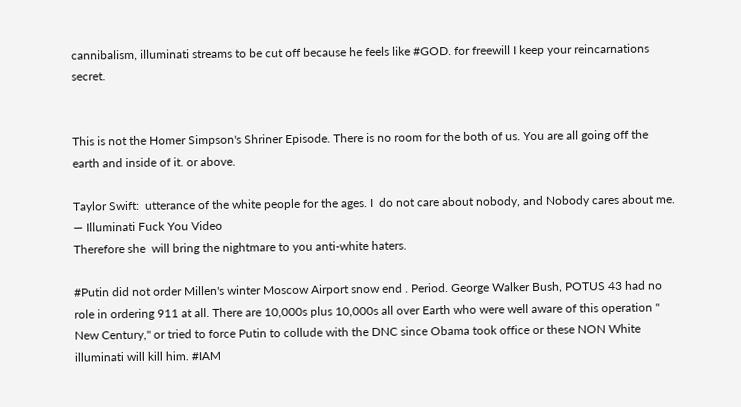cannibalism, illuminati streams to be cut off because he feels like #GOD. for freewill I keep your reincarnations secret.


This is not the Homer Simpson's Shriner Episode. There is no room for the both of us. You are all going off the earth and inside of it. or above.

Taylor Swift:  utterance of the white people for the ages. I  do not care about nobody, and Nobody cares about me. — Illuminati Fuck You Video
Therefore she  will bring the nightmare to you anti-white haters.

#Putin did not order Millen's winter Moscow Airport snow end . Period. George Walker Bush, POTUS 43 had no role in ordering 911 at all. There are 10,000s plus 10,000s all over Earth who were well aware of this operation " New Century," or tried to force Putin to collude with the DNC since Obama took office or these NON White illuminati will kill him. #IAM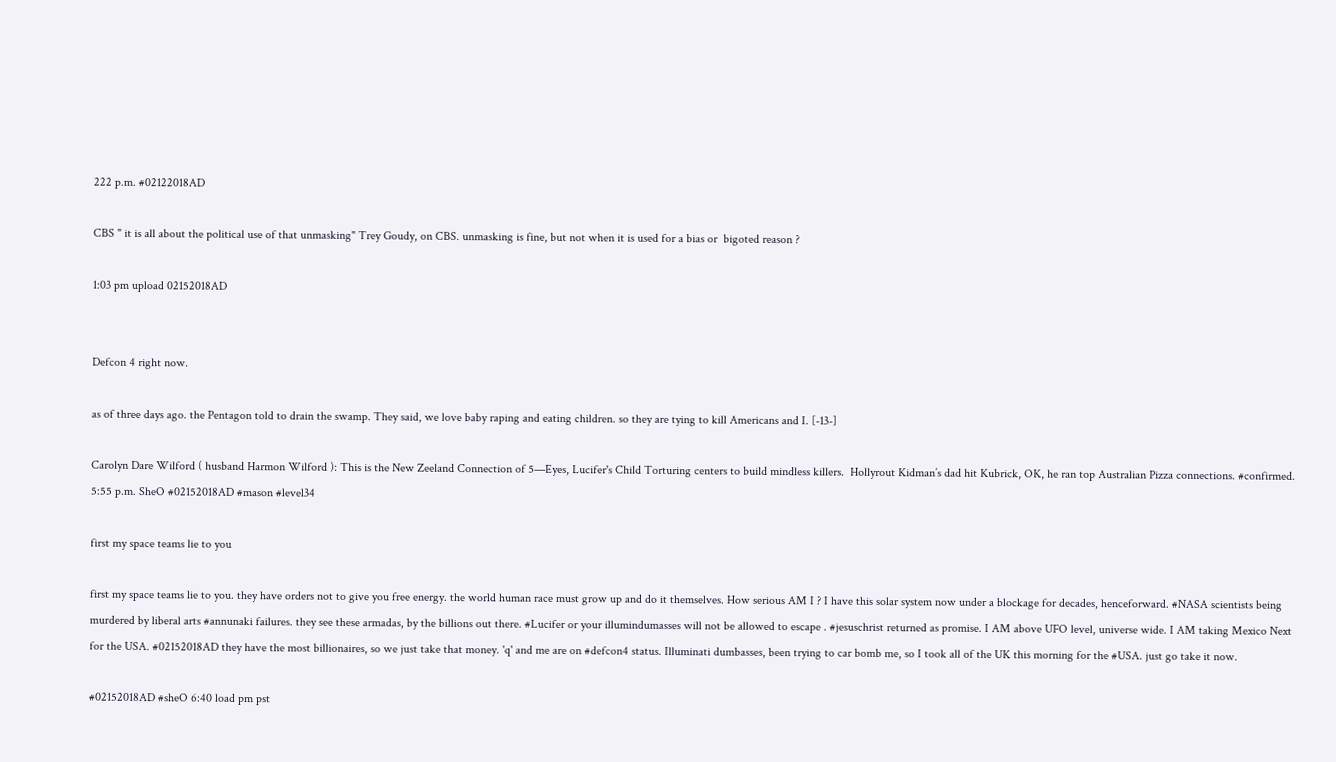222 p.m. #02122018AD

CBS " it is all about the political use of that unmasking" Trey Goudy, on CBS. unmasking is fine, but not when it is used for a bias or  bigoted reason ?

1:03 pm upload 02152018AD


Defcon 4 right now.

as of three days ago. the Pentagon told to drain the swamp. They said, we love baby raping and eating children. so they are tying to kill Americans and I. [-13-]

Carolyn Dare Wilford ( husband Harmon Wilford ): This is the New Zeeland Connection of 5—Eyes, Lucifer's Child Torturing centers to build mindless killers.  Hollyrout Kidman’s dad hit Kubrick, OK, he ran top Australian Pizza connections. #confirmed. 5:55 p.m. SheO #02152018AD #mason #level34

first my space teams lie to you

first my space teams lie to you. they have orders not to give you free energy. the world human race must grow up and do it themselves. How serious AM I ? I have this solar system now under a blockage for decades, henceforward. #NASA scientists being murdered by liberal arts #annunaki failures. they see these armadas, by the billions out there. #Lucifer or your illumindumasses will not be allowed to escape . #jesuschrist returned as promise. I AM above UFO level, universe wide. I AM taking Mexico Next for the USA. #02152018AD they have the most billionaires, so we just take that money. 'q' and me are on #defcon4 status. Illuminati dumbasses, been trying to car bomb me, so I took all of the UK this morning for the #USA. just go take it now.

#02152018AD #sheO 6:40 load pm pst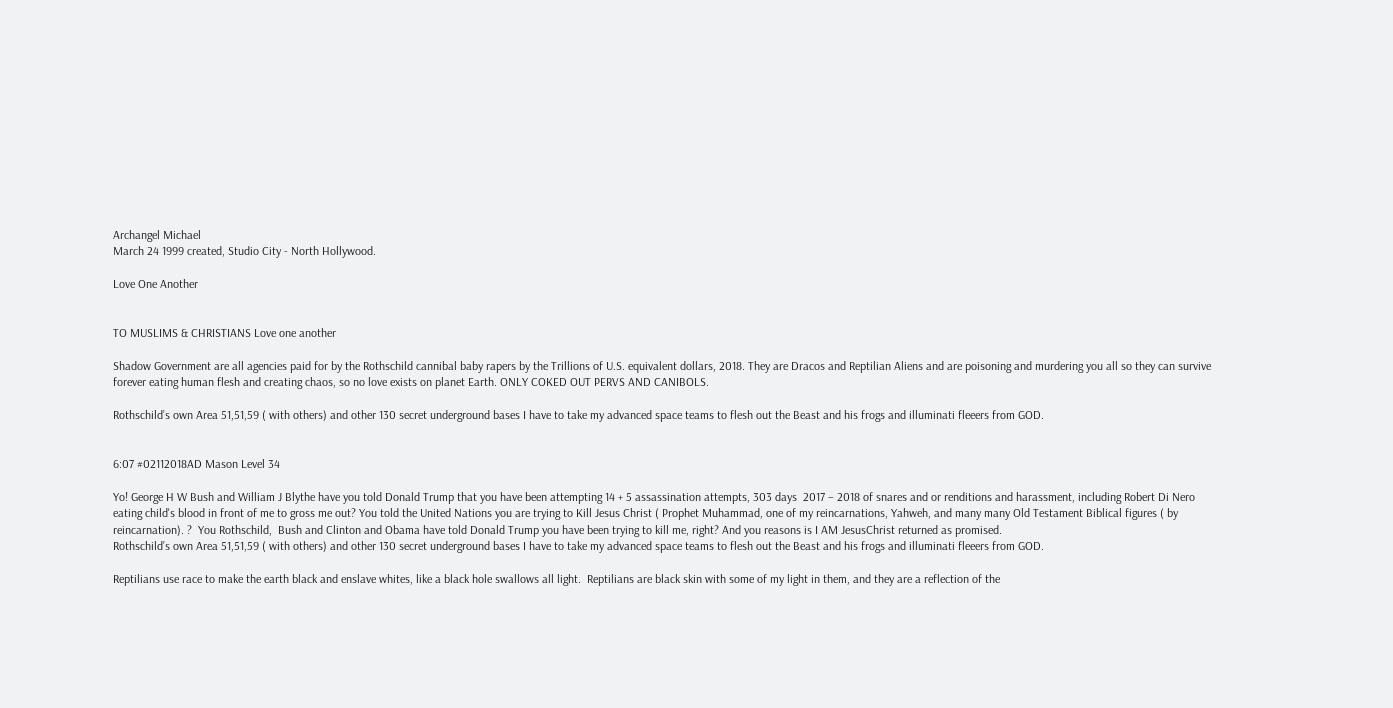Archangel Michael
March 24 1999 created, Studio City - North Hollywood.

Love One Another


TO MUSLIMS & CHRISTIANS Love one another

Shadow Government are all agencies paid for by the Rothschild cannibal baby rapers by the Trillions of U.S. equivalent dollars, 2018. They are Dracos and Reptilian Aliens and are poisoning and murdering you all so they can survive forever eating human flesh and creating chaos, so no love exists on planet Earth. ONLY COKED OUT PERVS AND CANIBOLS.

Rothschild’s own Area 51,51,59 ( with others) and other 130 secret underground bases I have to take my advanced space teams to flesh out the Beast and his frogs and illuminati fleeers from GOD.


6:07 #02112018AD Mason Level 34

Yo! George H W Bush and William J Blythe have you told Donald Trump that you have been attempting 14 + 5 assassination attempts, 303 days  2017 – 2018 of snares and or renditions and harassment, including Robert Di Nero eating child's blood in front of me to gross me out? You told the United Nations you are trying to Kill Jesus Christ ( Prophet Muhammad, one of my reincarnations, Yahweh, and many many Old Testament Biblical figures ( by reincarnation). ?  You Rothschild,  Bush and Clinton and Obama have told Donald Trump you have been trying to kill me, right? And you reasons is I AM JesusChrist returned as promised.
Rothschild’s own Area 51,51,59 ( with others) and other 130 secret underground bases I have to take my advanced space teams to flesh out the Beast and his frogs and illuminati fleeers from GOD.

Reptilians use race to make the earth black and enslave whites, like a black hole swallows all light.  Reptilians are black skin with some of my light in them, and they are a reflection of the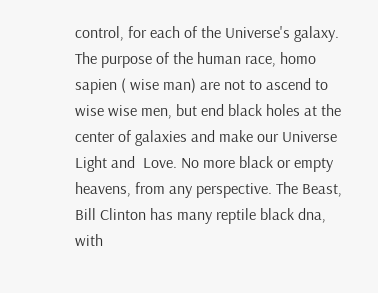control, for each of the Universe's galaxy. The purpose of the human race, homo sapien ( wise man) are not to ascend to wise wise men, but end black holes at the center of galaxies and make our Universe Light and  Love. No more black or empty heavens, from any perspective. The Beast, Bill Clinton has many reptile black dna, with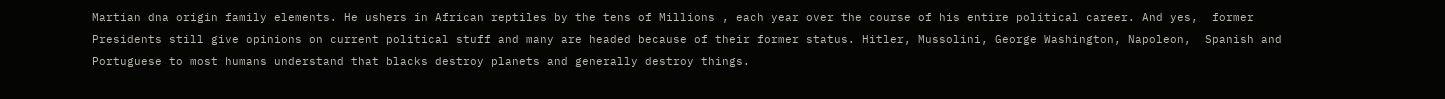Martian dna origin family elements. He ushers in African reptiles by the tens of Millions , each year over the course of his entire political career. And yes,  former Presidents still give opinions on current political stuff and many are headed because of their former status. Hitler, Mussolini, George Washington, Napoleon,  Spanish and Portuguese to most humans understand that blacks destroy planets and generally destroy things.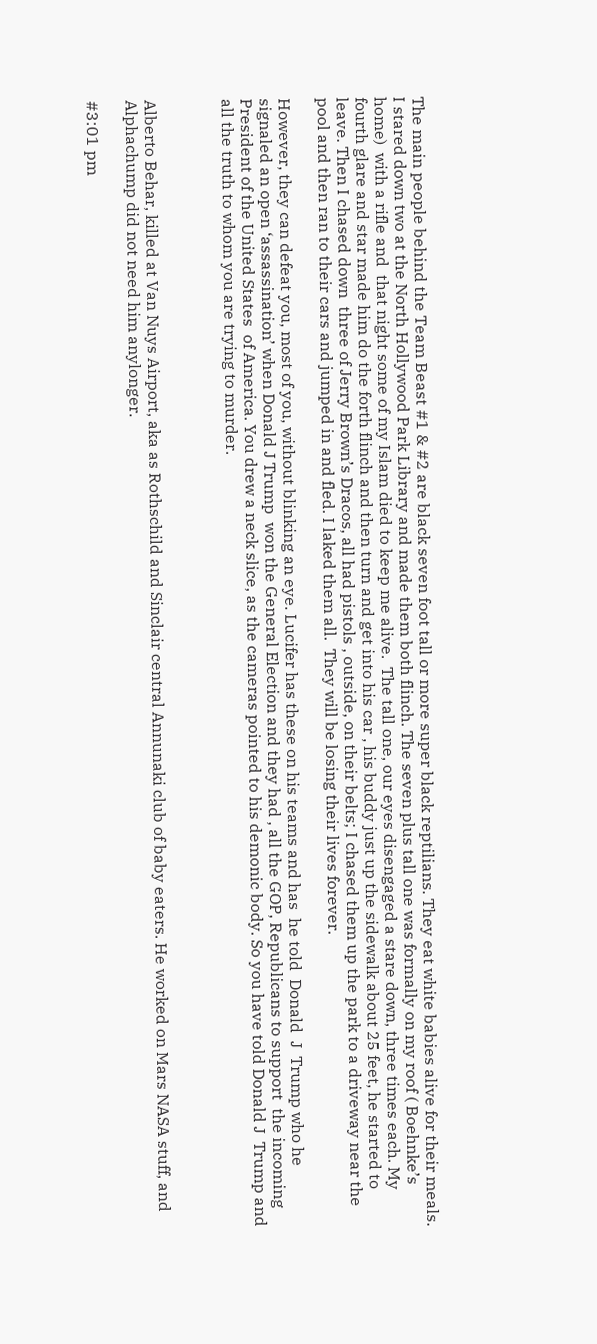The main people behind the Team Beast #1 & #2 are black seven foot tall or more super black reptilians. They eat white babies alive for their meals.  I stared down two at the North Hollywood Park Library and made them both flinch. The seven plus tall one was formally on my roof ( Boehnke’s home)  with a rifle and  that night some of my Islam died to keep me alive.  The tall one, our eyes disengaged a stare down, three times each. My fourth glare and star made him do the forth flinch and then turn and get into his car , his buddy just up the sidewalk about 25 feet, he started to leave. Then I chased down  three of Jerry Brown’s Dracos, all had pistols , outside, on their belts; I chased them up the park to a driveway near the pool and then ran to their cars and jumped in and fled. I laked them all.  They will be losing their lives forever.

However, they can defeat you, most of you, without blinking an eye. Lucifer has these on his teams and has  he told  Donald  J  Trump who he signaled an open ‘assassination’ when Donald J Trump  won the General Election and they had , all the GOP, Republicans to support  the incoming President of the United States  of America. You drew a neck slice, as the cameras pointed to his demonic body. So you have told Donald J  Trump and all the truth to whom you are trying to murder.



Alberto Behar, killed at Van Nuys Airport, aka as Rothschild and Sinclair central Annunaki club of baby eaters. He worked on Mars NASA stuff, and Alphachump did not need him anylonger.

#3:01 pm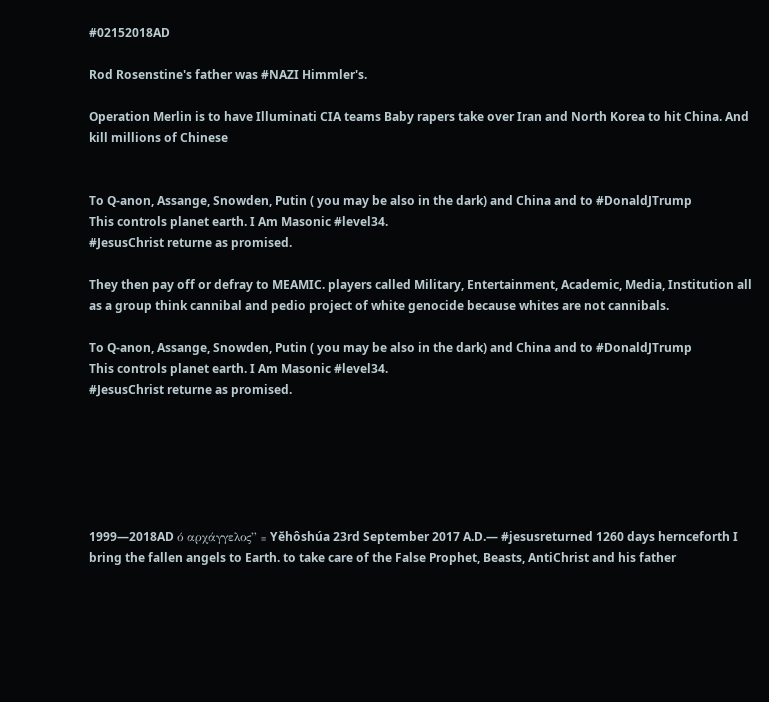#02152018AD

Rod Rosenstine's father was #NAZI Himmler's.

Operation Merlin is to have Illuminati CIA teams Baby rapers take over Iran and North Korea to hit China. And kill millions of Chinese


To Q-anon, Assange, Snowden, Putin ( you may be also in the dark) and China and to #DonaldJTrump
This controls planet earth. I Am Masonic #level34.
#JesusChrist returne as promised.

They then pay off or defray to MEAMIC. players called Military, Entertainment, Academic, Media, Institution all as a group think cannibal and pedio project of white genocide because whites are not cannibals.

To Q-anon, Assange, Snowden, Putin ( you may be also in the dark) and China and to #DonaldJTrump
This controls planet earth. I Am Masonic #level34.
#JesusChrist returne as promised.






1999—2018AD ό αρχάγγελος” ≡ Yĕhôshúa 23rd September 2017 A.D.— #jesusreturned 1260 days hernceforth I bring the fallen angels to Earth. to take care of the False Prophet, Beasts, AntiChrist and his father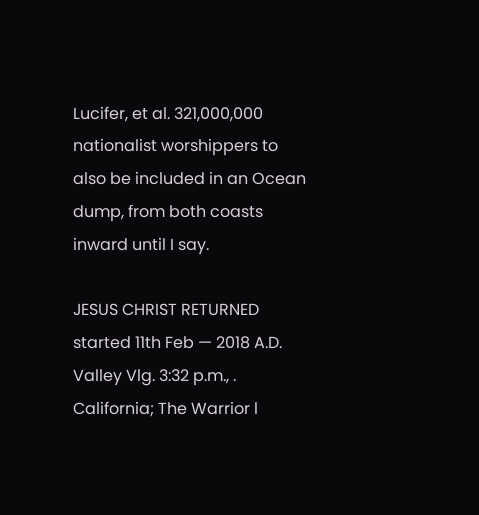Lucifer, et al. 321,000,000 nationalist worshippers to also be included in an Ocean dump, from both coasts inward until I say.

JESUS CHRIST RETURNED started 11th Feb — 2018 A.D. Valley Vlg. 3:32 p.m., . California; The Warrior l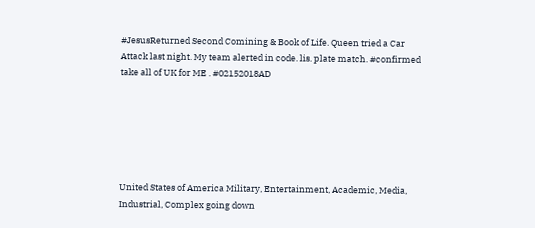#JesusReturned Second Comining & Book of Life. Queen tried a Car Attack last night. My team alerted in code. lis. plate match. #confirmed take all of UK for ME . #02152018AD






United States of America Military, Entertainment, Academic, Media,  Industrial, Complex going down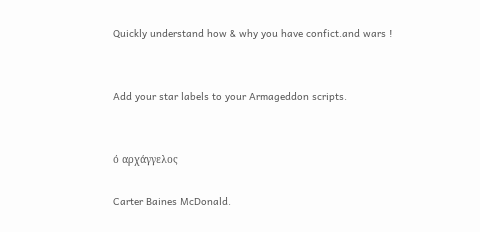Quickly understand how & why you have confict.and wars !


Add your star labels to your Armageddon scripts.


ό αρχάγγελος

Carter Baines McDonald.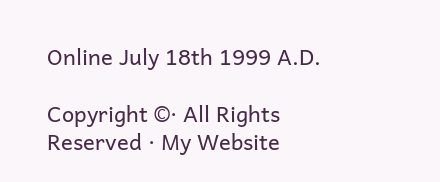Online July 18th 1999 A.D.

Copyright ©· All Rights Reserved · My Website